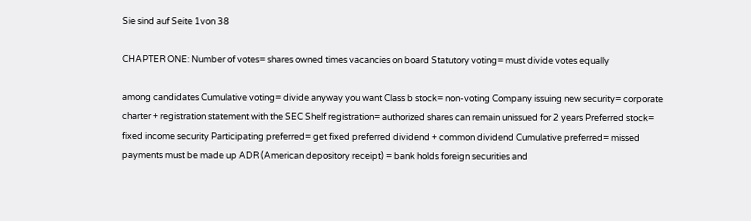Sie sind auf Seite 1von 38

CHAPTER ONE: Number of votes= shares owned times vacancies on board Statutory voting= must divide votes equally

among candidates Cumulative voting= divide anyway you want Class b stock= non-voting Company issuing new security= corporate charter + registration statement with the SEC Shelf registration= authorized shares can remain unissued for 2 years Preferred stock= fixed income security Participating preferred= get fixed preferred dividend + common dividend Cumulative preferred= missed payments must be made up ADR (American depository receipt) = bank holds foreign securities and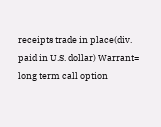receipts trade in place(div. paid in U.S. dollar) Warrant= long term call option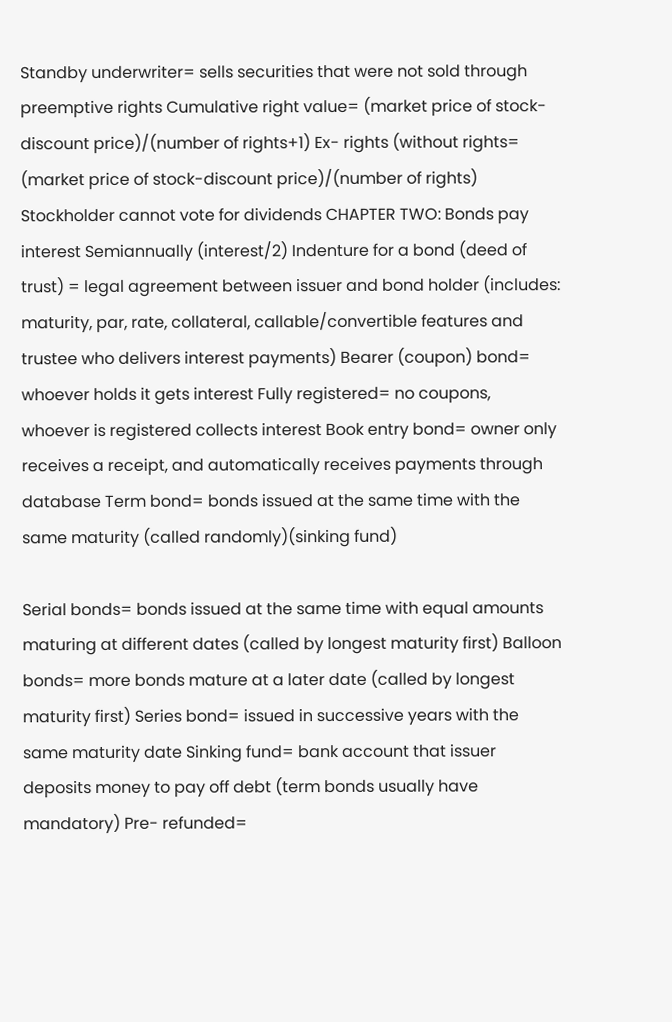Standby underwriter= sells securities that were not sold through preemptive rights Cumulative right value= (market price of stock-discount price)/(number of rights+1) Ex- rights (without rights= (market price of stock-discount price)/(number of rights) Stockholder cannot vote for dividends CHAPTER TWO: Bonds pay interest Semiannually (interest/2) Indenture for a bond (deed of trust) = legal agreement between issuer and bond holder (includes: maturity, par, rate, collateral, callable/convertible features and trustee who delivers interest payments) Bearer (coupon) bond= whoever holds it gets interest Fully registered= no coupons, whoever is registered collects interest Book entry bond= owner only receives a receipt, and automatically receives payments through database Term bond= bonds issued at the same time with the same maturity (called randomly)(sinking fund)

Serial bonds= bonds issued at the same time with equal amounts maturing at different dates (called by longest maturity first) Balloon bonds= more bonds mature at a later date (called by longest maturity first) Series bond= issued in successive years with the same maturity date Sinking fund= bank account that issuer deposits money to pay off debt (term bonds usually have mandatory) Pre- refunded=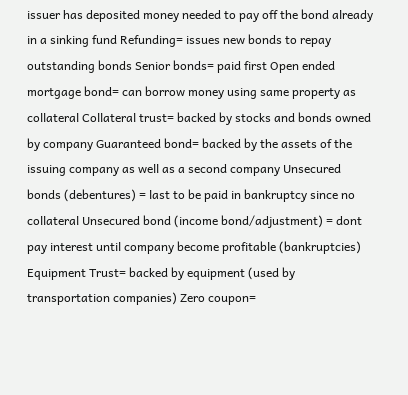issuer has deposited money needed to pay off the bond already in a sinking fund Refunding= issues new bonds to repay outstanding bonds Senior bonds= paid first Open ended mortgage bond= can borrow money using same property as collateral Collateral trust= backed by stocks and bonds owned by company Guaranteed bond= backed by the assets of the issuing company as well as a second company Unsecured bonds (debentures) = last to be paid in bankruptcy since no collateral Unsecured bond (income bond/adjustment) = dont pay interest until company become profitable (bankruptcies) Equipment Trust= backed by equipment (used by transportation companies) Zero coupon=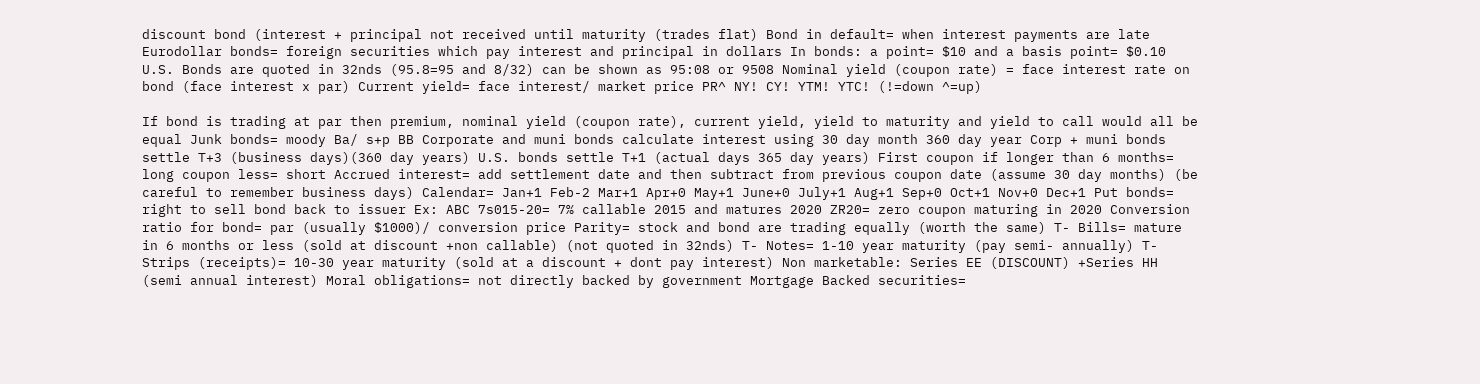discount bond (interest + principal not received until maturity (trades flat) Bond in default= when interest payments are late Eurodollar bonds= foreign securities which pay interest and principal in dollars In bonds: a point= $10 and a basis point= $0.10 U.S. Bonds are quoted in 32nds (95.8=95 and 8/32) can be shown as 95:08 or 9508 Nominal yield (coupon rate) = face interest rate on bond (face interest x par) Current yield= face interest/ market price PR^ NY! CY! YTM! YTC! (!=down ^=up)

If bond is trading at par then premium, nominal yield (coupon rate), current yield, yield to maturity and yield to call would all be equal Junk bonds= moody Ba/ s+p BB Corporate and muni bonds calculate interest using 30 day month 360 day year Corp + muni bonds settle T+3 (business days)(360 day years) U.S. bonds settle T+1 (actual days 365 day years) First coupon if longer than 6 months= long coupon less= short Accrued interest= add settlement date and then subtract from previous coupon date (assume 30 day months) (be careful to remember business days) Calendar= Jan+1 Feb-2 Mar+1 Apr+0 May+1 June+0 July+1 Aug+1 Sep+0 Oct+1 Nov+0 Dec+1 Put bonds= right to sell bond back to issuer Ex: ABC 7s015-20= 7% callable 2015 and matures 2020 ZR20= zero coupon maturing in 2020 Conversion ratio for bond= par (usually $1000)/ conversion price Parity= stock and bond are trading equally (worth the same) T- Bills= mature in 6 months or less (sold at discount +non callable) (not quoted in 32nds) T- Notes= 1-10 year maturity (pay semi- annually) T- Strips (receipts)= 10-30 year maturity (sold at a discount + dont pay interest) Non marketable: Series EE (DISCOUNT) +Series HH (semi annual interest) Moral obligations= not directly backed by government Mortgage Backed securities=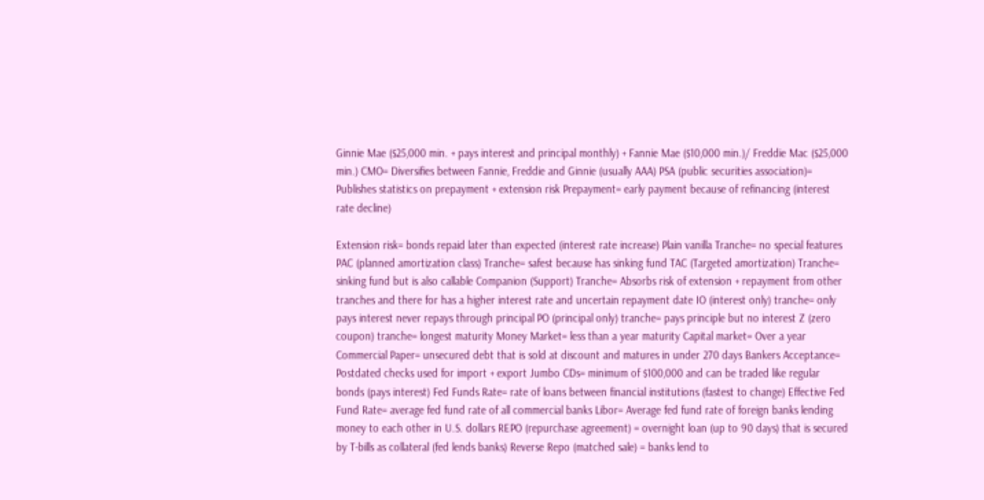Ginnie Mae ($25,000 min. + pays interest and principal monthly) + Fannie Mae ($10,000 min.)/ Freddie Mac ($25,000 min.) CMO= Diversifies between Fannie, Freddie and Ginnie (usually AAA) PSA (public securities association)= Publishes statistics on prepayment + extension risk Prepayment= early payment because of refinancing (interest rate decline)

Extension risk= bonds repaid later than expected (interest rate increase) Plain vanilla Tranche= no special features PAC (planned amortization class) Tranche= safest because has sinking fund TAC (Targeted amortization) Tranche= sinking fund but is also callable Companion (Support) Tranche= Absorbs risk of extension + repayment from other tranches and there for has a higher interest rate and uncertain repayment date IO (interest only) tranche= only pays interest never repays through principal PO (principal only) tranche= pays principle but no interest Z (zero coupon) tranche= longest maturity Money Market= less than a year maturity Capital market= Over a year Commercial Paper= unsecured debt that is sold at discount and matures in under 270 days Bankers Acceptance= Postdated checks used for import + export Jumbo CDs= minimum of $100,000 and can be traded like regular bonds (pays interest) Fed Funds Rate= rate of loans between financial institutions (fastest to change) Effective Fed Fund Rate= average fed fund rate of all commercial banks Libor= Average fed fund rate of foreign banks lending money to each other in U.S. dollars REPO (repurchase agreement) = overnight loan (up to 90 days) that is secured by T-bills as collateral (fed lends banks) Reverse Repo (matched sale) = banks lend to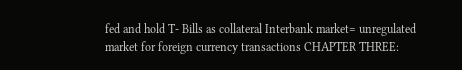fed and hold T- Bills as collateral Interbank market= unregulated market for foreign currency transactions CHAPTER THREE: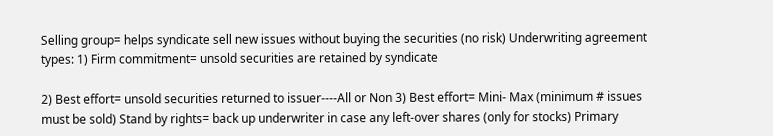Selling group= helps syndicate sell new issues without buying the securities (no risk) Underwriting agreement types: 1) Firm commitment= unsold securities are retained by syndicate

2) Best effort= unsold securities returned to issuer----All or Non 3) Best effort= Mini- Max (minimum # issues must be sold) Stand by rights= back up underwriter in case any left-over shares (only for stocks) Primary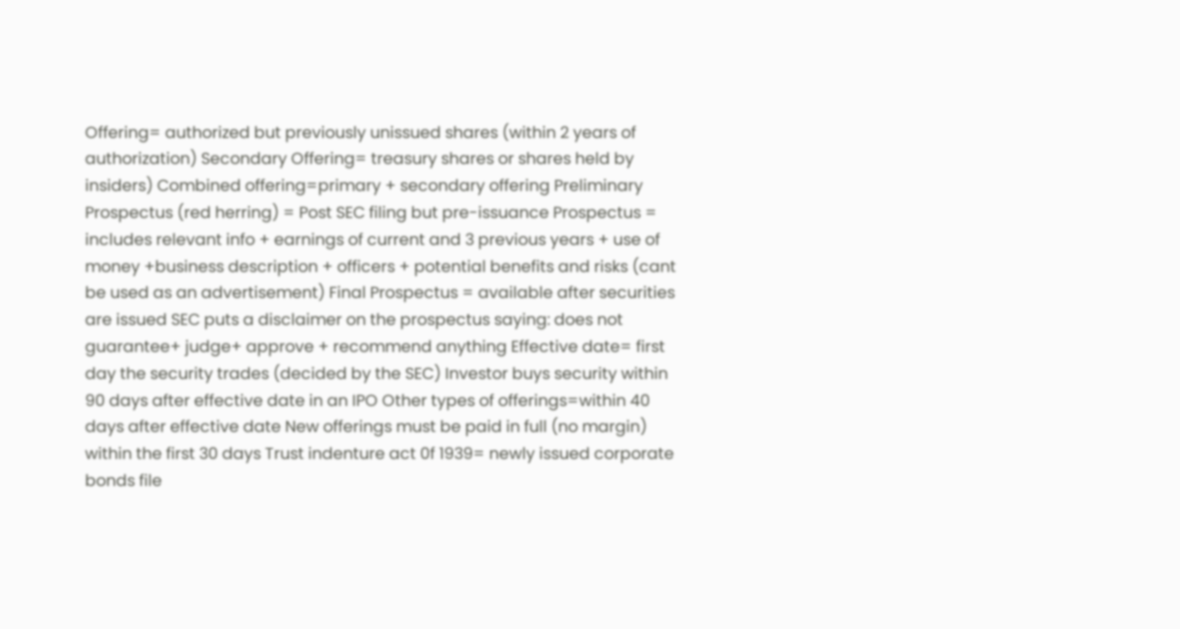Offering= authorized but previously unissued shares (within 2 years of authorization) Secondary Offering= treasury shares or shares held by insiders) Combined offering=primary + secondary offering Preliminary Prospectus (red herring) = Post SEC filing but pre-issuance Prospectus = includes relevant info + earnings of current and 3 previous years + use of money +business description + officers + potential benefits and risks (cant be used as an advertisement) Final Prospectus = available after securities are issued SEC puts a disclaimer on the prospectus saying: does not guarantee+ judge+ approve + recommend anything Effective date= first day the security trades (decided by the SEC) Investor buys security within 90 days after effective date in an IPO Other types of offerings=within 40 days after effective date New offerings must be paid in full (no margin) within the first 30 days Trust indenture act 0f 1939= newly issued corporate bonds file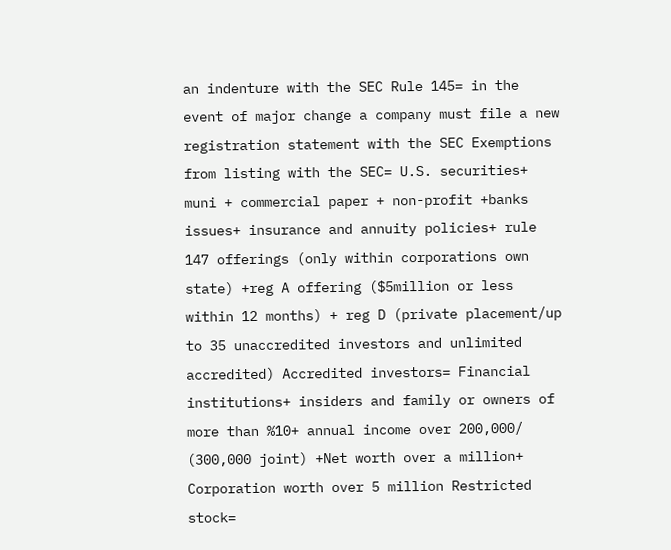an indenture with the SEC Rule 145= in the event of major change a company must file a new registration statement with the SEC Exemptions from listing with the SEC= U.S. securities+ muni + commercial paper + non-profit +banks issues+ insurance and annuity policies+ rule 147 offerings (only within corporations own state) +reg A offering ($5million or less within 12 months) + reg D (private placement/up to 35 unaccredited investors and unlimited accredited) Accredited investors= Financial institutions+ insiders and family or owners of more than %10+ annual income over 200,000/ (300,000 joint) +Net worth over a million+ Corporation worth over 5 million Restricted stock=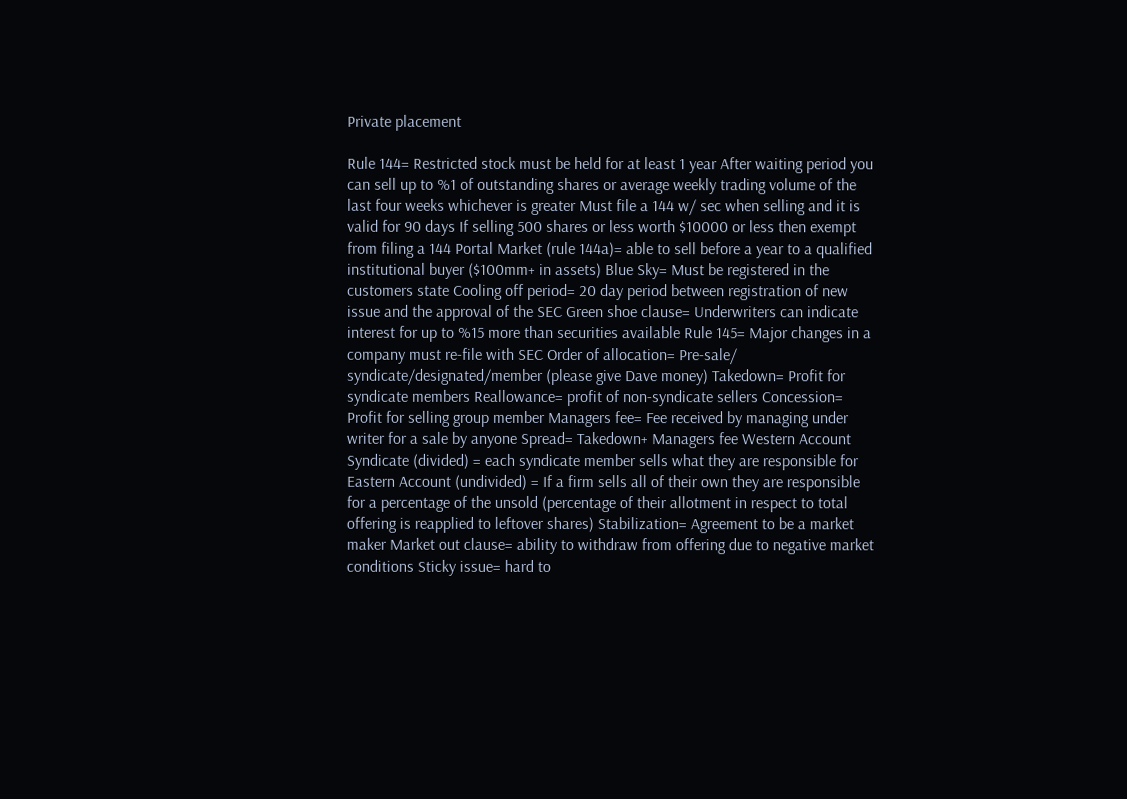Private placement

Rule 144= Restricted stock must be held for at least 1 year After waiting period you can sell up to %1 of outstanding shares or average weekly trading volume of the last four weeks whichever is greater Must file a 144 w/ sec when selling and it is valid for 90 days If selling 500 shares or less worth $10000 or less then exempt from filing a 144 Portal Market (rule 144a)= able to sell before a year to a qualified institutional buyer ($100mm+ in assets) Blue Sky= Must be registered in the customers state Cooling off period= 20 day period between registration of new issue and the approval of the SEC Green shoe clause= Underwriters can indicate interest for up to %15 more than securities available Rule 145= Major changes in a company must re-file with SEC Order of allocation= Pre-sale/ syndicate/designated/member (please give Dave money) Takedown= Profit for syndicate members Reallowance= profit of non-syndicate sellers Concession= Profit for selling group member Managers fee= Fee received by managing under writer for a sale by anyone Spread= Takedown+ Managers fee Western Account Syndicate (divided) = each syndicate member sells what they are responsible for Eastern Account (undivided) = If a firm sells all of their own they are responsible for a percentage of the unsold (percentage of their allotment in respect to total offering is reapplied to leftover shares) Stabilization= Agreement to be a market maker Market out clause= ability to withdraw from offering due to negative market conditions Sticky issue= hard to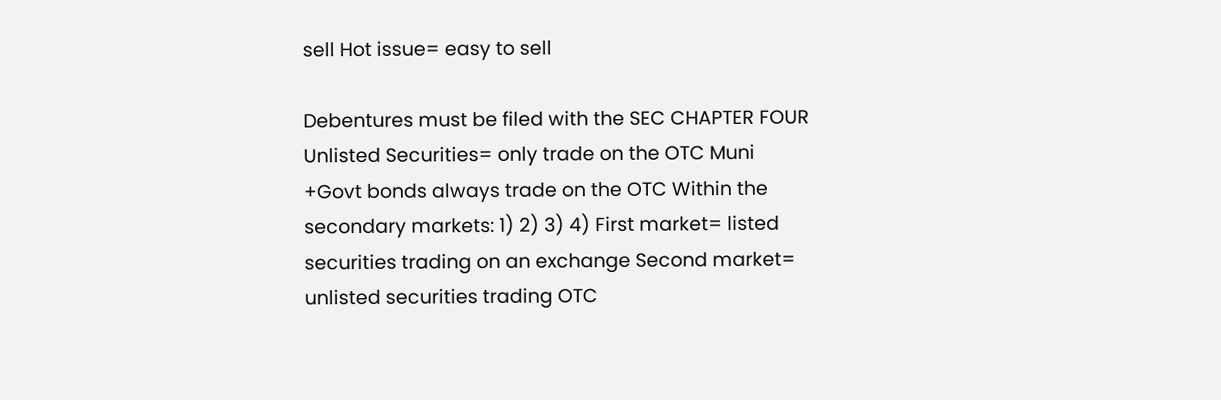sell Hot issue= easy to sell

Debentures must be filed with the SEC CHAPTER FOUR Unlisted Securities= only trade on the OTC Muni +Govt bonds always trade on the OTC Within the secondary markets: 1) 2) 3) 4) First market= listed securities trading on an exchange Second market= unlisted securities trading OTC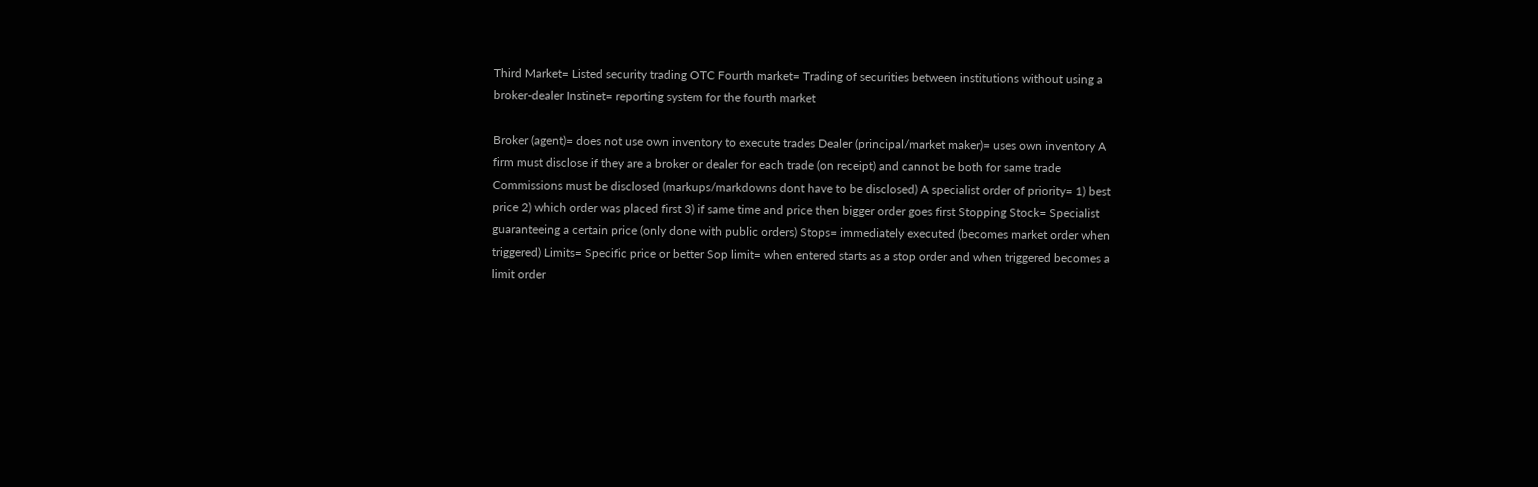Third Market= Listed security trading OTC Fourth market= Trading of securities between institutions without using a broker-dealer Instinet= reporting system for the fourth market

Broker (agent)= does not use own inventory to execute trades Dealer (principal/market maker)= uses own inventory A firm must disclose if they are a broker or dealer for each trade (on receipt) and cannot be both for same trade Commissions must be disclosed (markups/markdowns dont have to be disclosed) A specialist order of priority= 1) best price 2) which order was placed first 3) if same time and price then bigger order goes first Stopping Stock= Specialist guaranteeing a certain price (only done with public orders) Stops= immediately executed (becomes market order when triggered) Limits= Specific price or better Sop limit= when entered starts as a stop order and when triggered becomes a limit order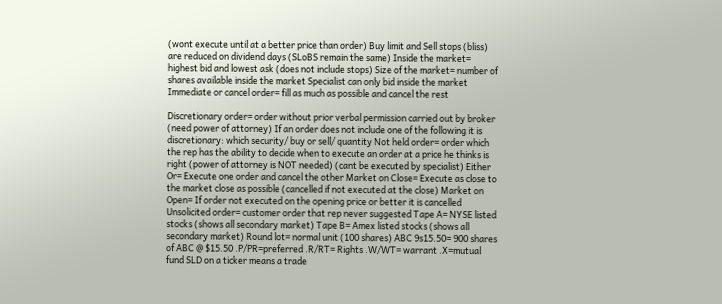(wont execute until at a better price than order) Buy limit and Sell stops (bliss) are reduced on dividend days (SLoBS remain the same) Inside the market= highest bid and lowest ask (does not include stops) Size of the market= number of shares available inside the market Specialist can only bid inside the market Immediate or cancel order= fill as much as possible and cancel the rest

Discretionary order= order without prior verbal permission carried out by broker (need power of attorney) If an order does not include one of the following it is discretionary: which security/ buy or sell/ quantity Not held order= order which the rep has the ability to decide when to execute an order at a price he thinks is right (power of attorney is NOT needed) (cant be executed by specialist) Either Or= Execute one order and cancel the other Market on Close= Execute as close to the market close as possible (cancelled if not executed at the close) Market on Open= If order not executed on the opening price or better it is cancelled Unsolicited order= customer order that rep never suggested Tape A= NYSE listed stocks (shows all secondary market) Tape B= Amex listed stocks (shows all secondary market) Round lot= normal unit (100 shares) ABC 9s15.50= 900 shares of ABC @ $15.50 .P/PR=preferred .R/RT= Rights .W/WT= warrant .X=mutual fund SLD on a ticker means a trade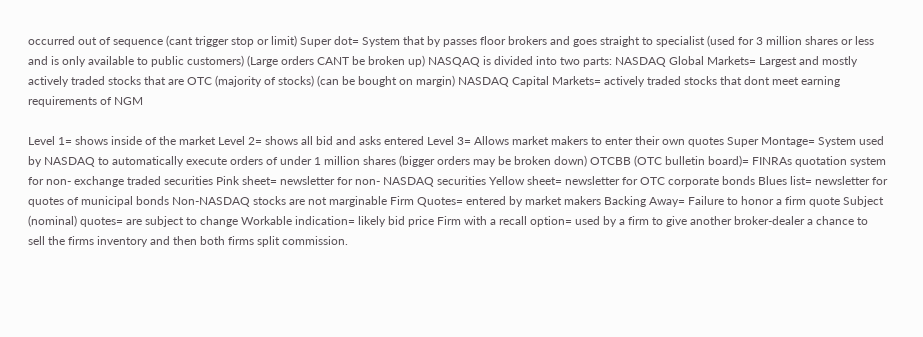occurred out of sequence (cant trigger stop or limit) Super dot= System that by passes floor brokers and goes straight to specialist (used for 3 million shares or less and is only available to public customers) (Large orders CANT be broken up) NASQAQ is divided into two parts: NASDAQ Global Markets= Largest and mostly actively traded stocks that are OTC (majority of stocks) (can be bought on margin) NASDAQ Capital Markets= actively traded stocks that dont meet earning requirements of NGM

Level 1= shows inside of the market Level 2= shows all bid and asks entered Level 3= Allows market makers to enter their own quotes Super Montage= System used by NASDAQ to automatically execute orders of under 1 million shares (bigger orders may be broken down) OTCBB (OTC bulletin board)= FINRAs quotation system for non- exchange traded securities Pink sheet= newsletter for non- NASDAQ securities Yellow sheet= newsletter for OTC corporate bonds Blues list= newsletter for quotes of municipal bonds Non-NASDAQ stocks are not marginable Firm Quotes= entered by market makers Backing Away= Failure to honor a firm quote Subject (nominal) quotes= are subject to change Workable indication= likely bid price Firm with a recall option= used by a firm to give another broker-dealer a chance to sell the firms inventory and then both firms split commission.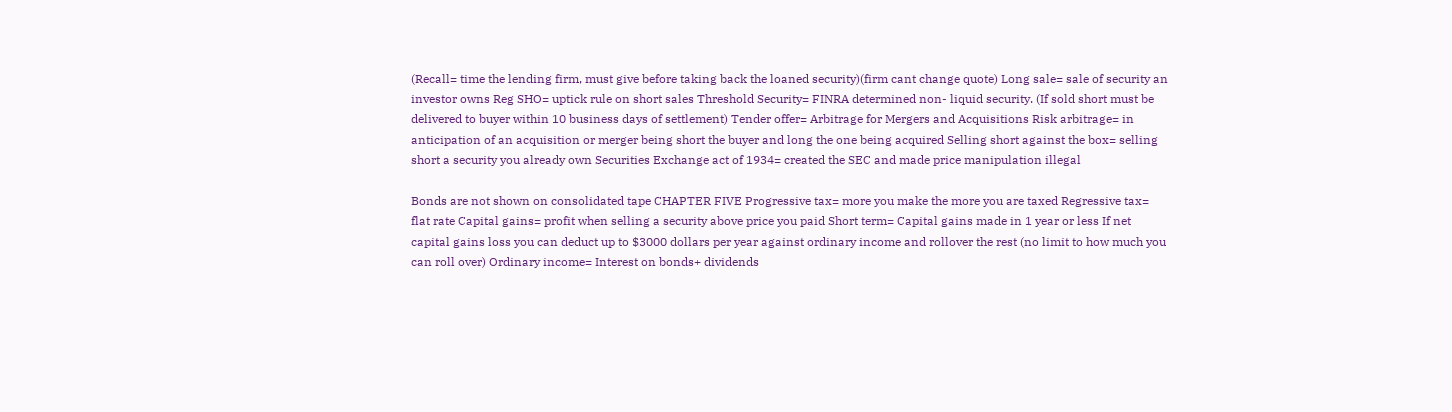(Recall= time the lending firm, must give before taking back the loaned security)(firm cant change quote) Long sale= sale of security an investor owns Reg SHO= uptick rule on short sales Threshold Security= FINRA determined non- liquid security. (If sold short must be delivered to buyer within 10 business days of settlement) Tender offer= Arbitrage for Mergers and Acquisitions Risk arbitrage= in anticipation of an acquisition or merger being short the buyer and long the one being acquired Selling short against the box= selling short a security you already own Securities Exchange act of 1934= created the SEC and made price manipulation illegal

Bonds are not shown on consolidated tape CHAPTER FIVE Progressive tax= more you make the more you are taxed Regressive tax= flat rate Capital gains= profit when selling a security above price you paid Short term= Capital gains made in 1 year or less If net capital gains loss you can deduct up to $3000 dollars per year against ordinary income and rollover the rest (no limit to how much you can roll over) Ordinary income= Interest on bonds+ dividends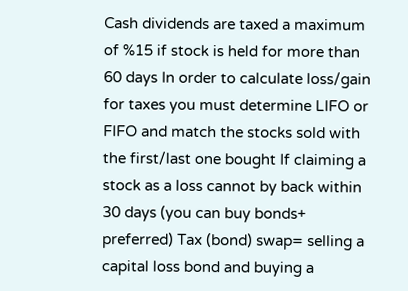Cash dividends are taxed a maximum of %15 if stock is held for more than 60 days In order to calculate loss/gain for taxes you must determine LIFO or FIFO and match the stocks sold with the first/last one bought If claiming a stock as a loss cannot by back within 30 days (you can buy bonds+ preferred) Tax (bond) swap= selling a capital loss bond and buying a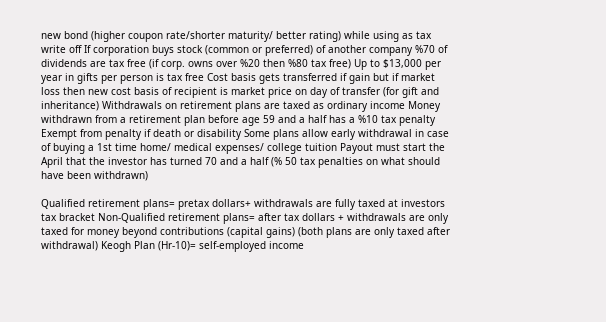new bond (higher coupon rate/shorter maturity/ better rating) while using as tax write off If corporation buys stock (common or preferred) of another company %70 of dividends are tax free (if corp. owns over %20 then %80 tax free) Up to $13,000 per year in gifts per person is tax free Cost basis gets transferred if gain but if market loss then new cost basis of recipient is market price on day of transfer (for gift and inheritance) Withdrawals on retirement plans are taxed as ordinary income Money withdrawn from a retirement plan before age 59 and a half has a %10 tax penalty Exempt from penalty if death or disability Some plans allow early withdrawal in case of buying a 1st time home/ medical expenses/ college tuition Payout must start the April that the investor has turned 70 and a half (% 50 tax penalties on what should have been withdrawn)

Qualified retirement plans= pretax dollars+ withdrawals are fully taxed at investors tax bracket Non-Qualified retirement plans= after tax dollars + withdrawals are only taxed for money beyond contributions (capital gains) (both plans are only taxed after withdrawal) Keogh Plan (Hr-10)= self-employed income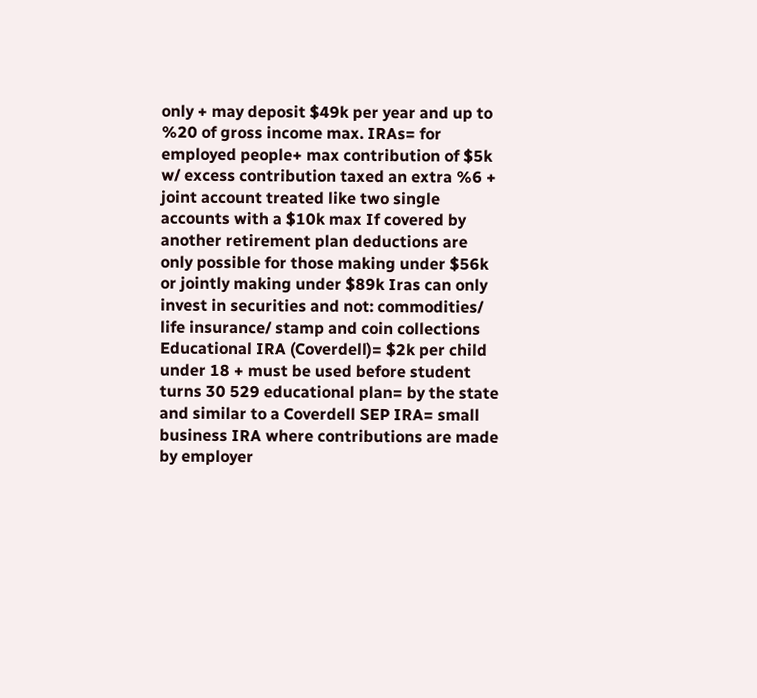only + may deposit $49k per year and up to %20 of gross income max. IRAs= for employed people+ max contribution of $5k w/ excess contribution taxed an extra %6 + joint account treated like two single accounts with a $10k max If covered by another retirement plan deductions are only possible for those making under $56k or jointly making under $89k Iras can only invest in securities and not: commodities/ life insurance/ stamp and coin collections Educational IRA (Coverdell)= $2k per child under 18 + must be used before student turns 30 529 educational plan= by the state and similar to a Coverdell SEP IRA= small business IRA where contributions are made by employer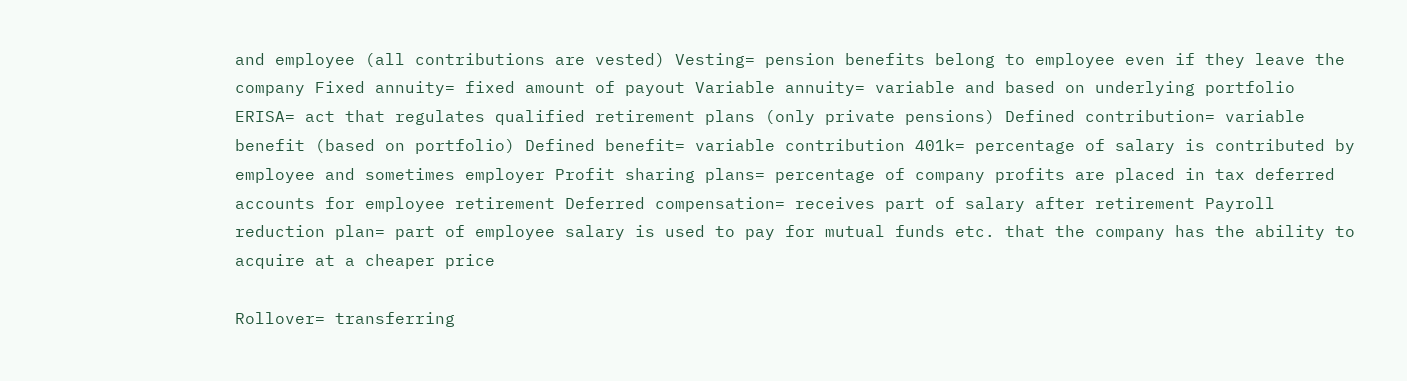and employee (all contributions are vested) Vesting= pension benefits belong to employee even if they leave the company Fixed annuity= fixed amount of payout Variable annuity= variable and based on underlying portfolio ERISA= act that regulates qualified retirement plans (only private pensions) Defined contribution= variable benefit (based on portfolio) Defined benefit= variable contribution 401k= percentage of salary is contributed by employee and sometimes employer Profit sharing plans= percentage of company profits are placed in tax deferred accounts for employee retirement Deferred compensation= receives part of salary after retirement Payroll reduction plan= part of employee salary is used to pay for mutual funds etc. that the company has the ability to acquire at a cheaper price

Rollover= transferring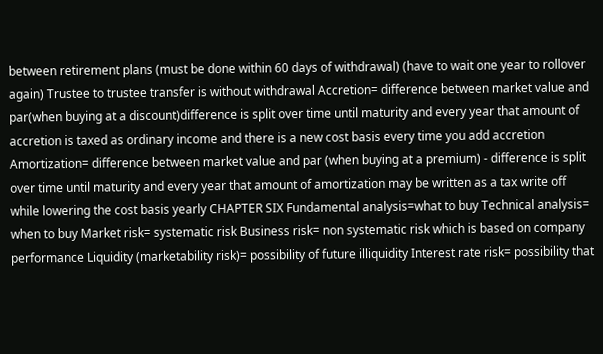between retirement plans (must be done within 60 days of withdrawal) (have to wait one year to rollover again) Trustee to trustee transfer is without withdrawal Accretion= difference between market value and par(when buying at a discount)difference is split over time until maturity and every year that amount of accretion is taxed as ordinary income and there is a new cost basis every time you add accretion Amortization= difference between market value and par (when buying at a premium) - difference is split over time until maturity and every year that amount of amortization may be written as a tax write off while lowering the cost basis yearly CHAPTER SIX Fundamental analysis=what to buy Technical analysis= when to buy Market risk= systematic risk Business risk= non systematic risk which is based on company performance Liquidity (marketability risk)= possibility of future illiquidity Interest rate risk= possibility that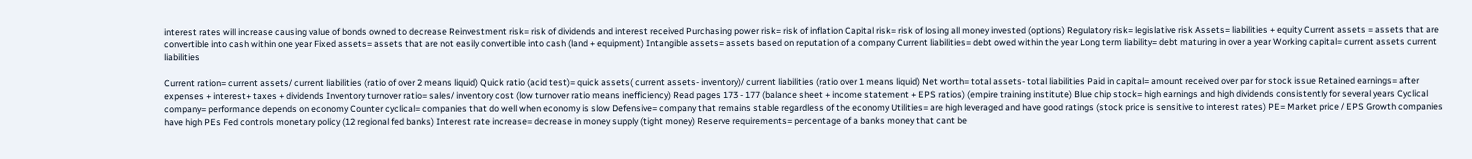interest rates will increase causing value of bonds owned to decrease Reinvestment risk= risk of dividends and interest received Purchasing power risk= risk of inflation Capital risk= risk of losing all money invested (options) Regulatory risk= legislative risk Assets= liabilities + equity Current assets = assets that are convertible into cash within one year Fixed assets= assets that are not easily convertible into cash (land + equipment) Intangible assets= assets based on reputation of a company Current liabilities= debt owed within the year Long term liability= debt maturing in over a year Working capital= current assets current liabilities

Current ration= current assets/ current liabilities (ratio of over 2 means liquid) Quick ratio (acid test)= quick assets( current assets- inventory)/ current liabilities (ratio over 1 means liquid) Net worth= total assets- total liabilities Paid in capital= amount received over par for stock issue Retained earnings= after expenses + interest+ taxes + dividends Inventory turnover ratio= sales/ inventory cost (low turnover ratio means inefficiency) Read pages 173 - 177 (balance sheet + income statement + EPS ratios) (empire training institute) Blue chip stock= high earnings and high dividends consistently for several years Cyclical company= performance depends on economy Counter cyclical= companies that do well when economy is slow Defensive= company that remains stable regardless of the economy Utilities= are high leveraged and have good ratings (stock price is sensitive to interest rates) PE= Market price / EPS Growth companies have high PEs Fed controls monetary policy (12 regional fed banks) Interest rate increase= decrease in money supply (tight money) Reserve requirements= percentage of a banks money that cant be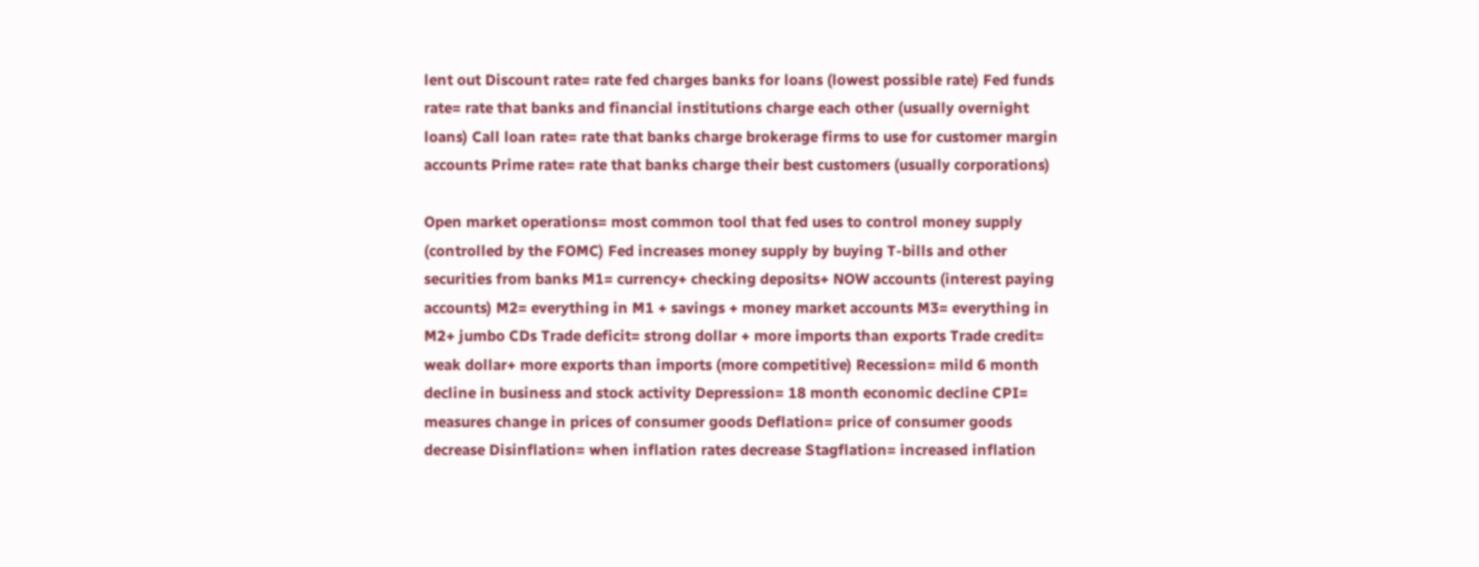lent out Discount rate= rate fed charges banks for loans (lowest possible rate) Fed funds rate= rate that banks and financial institutions charge each other (usually overnight loans) Call loan rate= rate that banks charge brokerage firms to use for customer margin accounts Prime rate= rate that banks charge their best customers (usually corporations)

Open market operations= most common tool that fed uses to control money supply (controlled by the FOMC) Fed increases money supply by buying T-bills and other securities from banks M1= currency+ checking deposits+ NOW accounts (interest paying accounts) M2= everything in M1 + savings + money market accounts M3= everything in M2+ jumbo CDs Trade deficit= strong dollar + more imports than exports Trade credit= weak dollar+ more exports than imports (more competitive) Recession= mild 6 month decline in business and stock activity Depression= 18 month economic decline CPI= measures change in prices of consumer goods Deflation= price of consumer goods decrease Disinflation= when inflation rates decrease Stagflation= increased inflation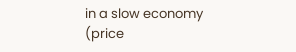in a slow economy (price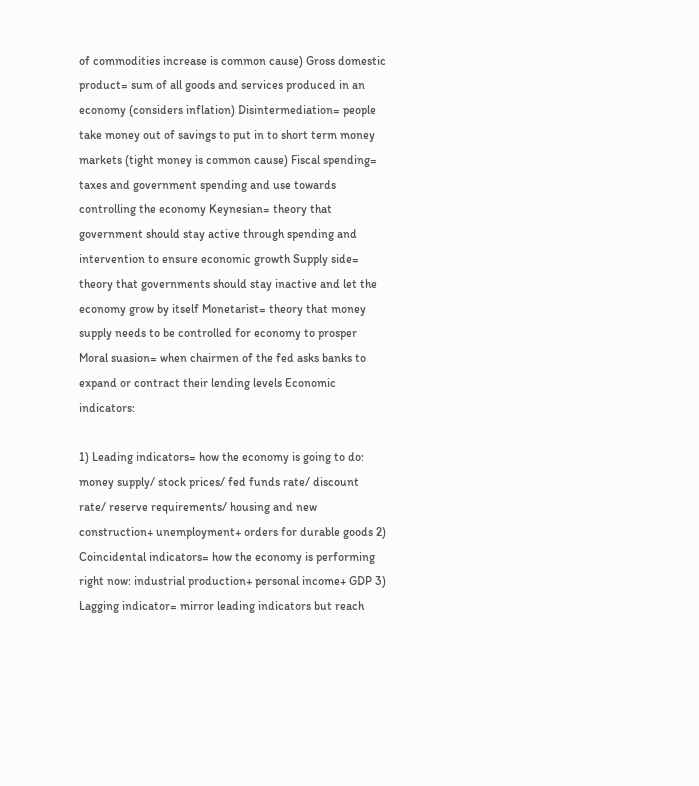of commodities increase is common cause) Gross domestic product= sum of all goods and services produced in an economy (considers inflation) Disintermediation= people take money out of savings to put in to short term money markets (tight money is common cause) Fiscal spending= taxes and government spending and use towards controlling the economy Keynesian= theory that government should stay active through spending and intervention to ensure economic growth Supply side= theory that governments should stay inactive and let the economy grow by itself Monetarist= theory that money supply needs to be controlled for economy to prosper Moral suasion= when chairmen of the fed asks banks to expand or contract their lending levels Economic indicators:

1) Leading indicators= how the economy is going to do: money supply/ stock prices/ fed funds rate/ discount rate/ reserve requirements/ housing and new construction+ unemployment+ orders for durable goods 2) Coincidental indicators= how the economy is performing right now: industrial production+ personal income+ GDP 3) Lagging indicator= mirror leading indicators but reach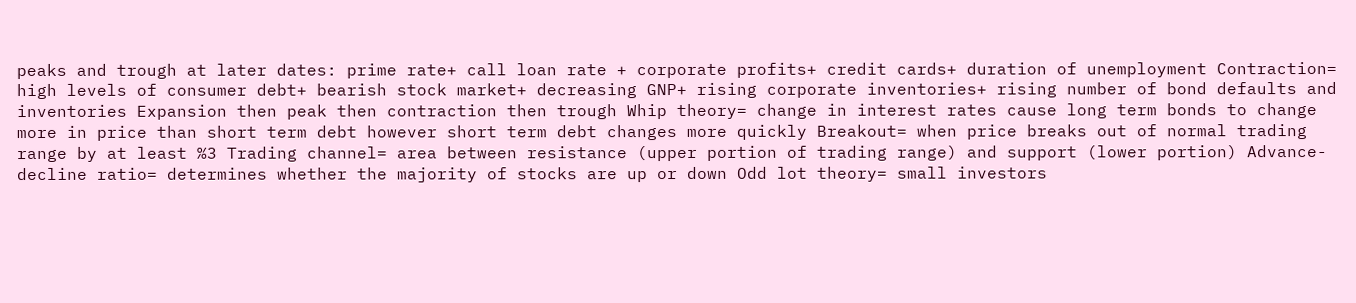peaks and trough at later dates: prime rate+ call loan rate + corporate profits+ credit cards+ duration of unemployment Contraction= high levels of consumer debt+ bearish stock market+ decreasing GNP+ rising corporate inventories+ rising number of bond defaults and inventories Expansion then peak then contraction then trough Whip theory= change in interest rates cause long term bonds to change more in price than short term debt however short term debt changes more quickly Breakout= when price breaks out of normal trading range by at least %3 Trading channel= area between resistance (upper portion of trading range) and support (lower portion) Advance-decline ratio= determines whether the majority of stocks are up or down Odd lot theory= small investors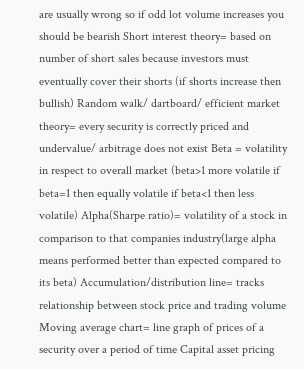are usually wrong so if odd lot volume increases you should be bearish Short interest theory= based on number of short sales because investors must eventually cover their shorts (if shorts increase then bullish) Random walk/ dartboard/ efficient market theory= every security is correctly priced and undervalue/ arbitrage does not exist Beta = volatility in respect to overall market (beta>1 more volatile if beta=1 then equally volatile if beta<1 then less volatile) Alpha(Sharpe ratio)= volatility of a stock in comparison to that companies industry(large alpha means performed better than expected compared to its beta) Accumulation/distribution line= tracks relationship between stock price and trading volume Moving average chart= line graph of prices of a security over a period of time Capital asset pricing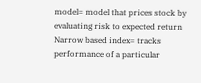model= model that prices stock by evaluating risk to expected return Narrow based index= tracks performance of a particular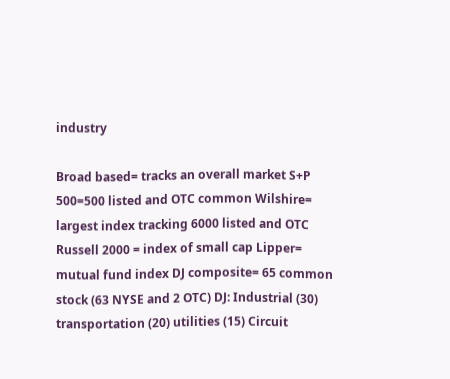industry

Broad based= tracks an overall market S+P 500=500 listed and OTC common Wilshire= largest index tracking 6000 listed and OTC Russell 2000 = index of small cap Lipper= mutual fund index DJ composite= 65 common stock (63 NYSE and 2 OTC) DJ: Industrial (30) transportation (20) utilities (15) Circuit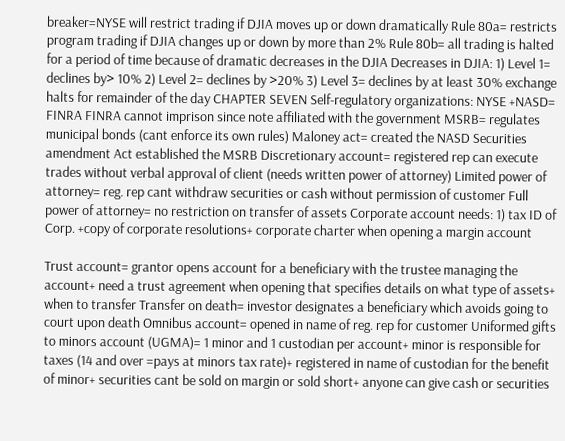breaker=NYSE will restrict trading if DJIA moves up or down dramatically Rule 80a= restricts program trading if DJIA changes up or down by more than 2% Rule 80b= all trading is halted for a period of time because of dramatic decreases in the DJIA Decreases in DJIA: 1) Level 1= declines by> 10% 2) Level 2= declines by >20% 3) Level 3= declines by at least 30% exchange halts for remainder of the day CHAPTER SEVEN Self-regulatory organizations: NYSE +NASD= FINRA FINRA cannot imprison since note affiliated with the government MSRB= regulates municipal bonds (cant enforce its own rules) Maloney act= created the NASD Securities amendment Act established the MSRB Discretionary account= registered rep can execute trades without verbal approval of client (needs written power of attorney) Limited power of attorney= reg. rep cant withdraw securities or cash without permission of customer Full power of attorney= no restriction on transfer of assets Corporate account needs: 1) tax ID of Corp. +copy of corporate resolutions+ corporate charter when opening a margin account

Trust account= grantor opens account for a beneficiary with the trustee managing the account+ need a trust agreement when opening that specifies details on what type of assets+ when to transfer Transfer on death= investor designates a beneficiary which avoids going to court upon death Omnibus account= opened in name of reg. rep for customer Uniformed gifts to minors account (UGMA)= 1 minor and 1 custodian per account+ minor is responsible for taxes (14 and over =pays at minors tax rate)+ registered in name of custodian for the benefit of minor+ securities cant be sold on margin or sold short+ anyone can give cash or securities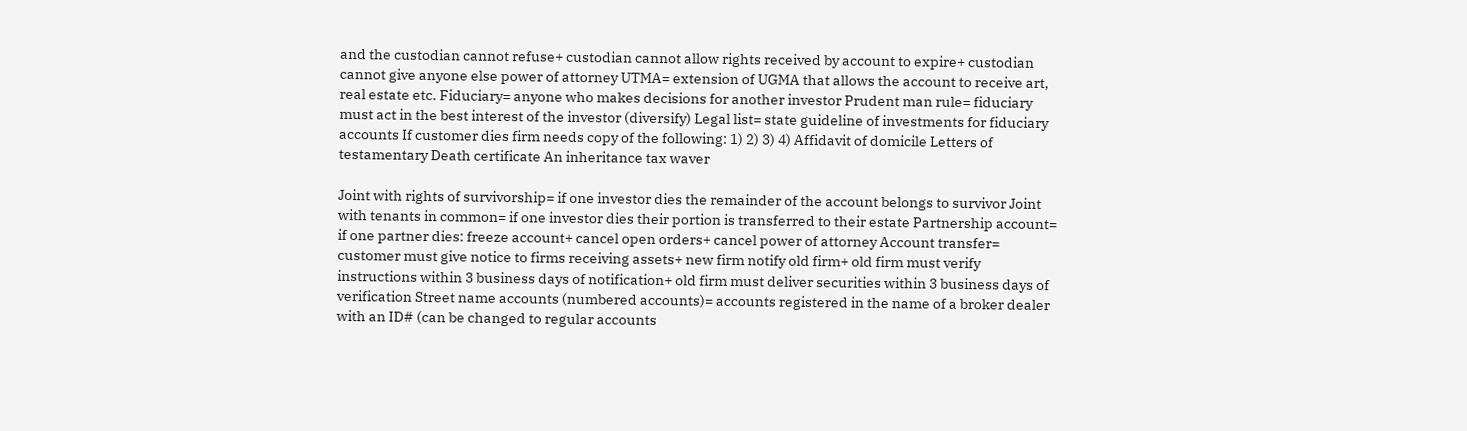and the custodian cannot refuse+ custodian cannot allow rights received by account to expire+ custodian cannot give anyone else power of attorney UTMA= extension of UGMA that allows the account to receive art, real estate etc. Fiduciary= anyone who makes decisions for another investor Prudent man rule= fiduciary must act in the best interest of the investor (diversify) Legal list= state guideline of investments for fiduciary accounts If customer dies firm needs copy of the following: 1) 2) 3) 4) Affidavit of domicile Letters of testamentary Death certificate An inheritance tax waver

Joint with rights of survivorship= if one investor dies the remainder of the account belongs to survivor Joint with tenants in common= if one investor dies their portion is transferred to their estate Partnership account= if one partner dies: freeze account+ cancel open orders+ cancel power of attorney Account transfer= customer must give notice to firms receiving assets+ new firm notify old firm+ old firm must verify instructions within 3 business days of notification+ old firm must deliver securities within 3 business days of verification Street name accounts (numbered accounts)= accounts registered in the name of a broker dealer with an ID# (can be changed to regular accounts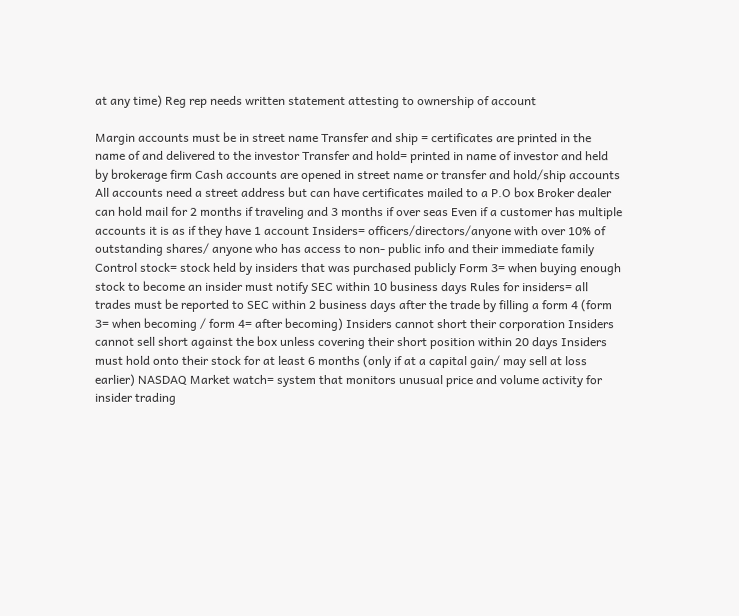at any time) Reg rep needs written statement attesting to ownership of account

Margin accounts must be in street name Transfer and ship = certificates are printed in the name of and delivered to the investor Transfer and hold= printed in name of investor and held by brokerage firm Cash accounts are opened in street name or transfer and hold/ship accounts All accounts need a street address but can have certificates mailed to a P.O box Broker dealer can hold mail for 2 months if traveling and 3 months if over seas Even if a customer has multiple accounts it is as if they have 1 account Insiders= officers/directors/anyone with over 10% of outstanding shares/ anyone who has access to non- public info and their immediate family Control stock= stock held by insiders that was purchased publicly Form 3= when buying enough stock to become an insider must notify SEC within 10 business days Rules for insiders= all trades must be reported to SEC within 2 business days after the trade by filling a form 4 (form 3= when becoming / form 4= after becoming) Insiders cannot short their corporation Insiders cannot sell short against the box unless covering their short position within 20 days Insiders must hold onto their stock for at least 6 months (only if at a capital gain/ may sell at loss earlier) NASDAQ Market watch= system that monitors unusual price and volume activity for insider trading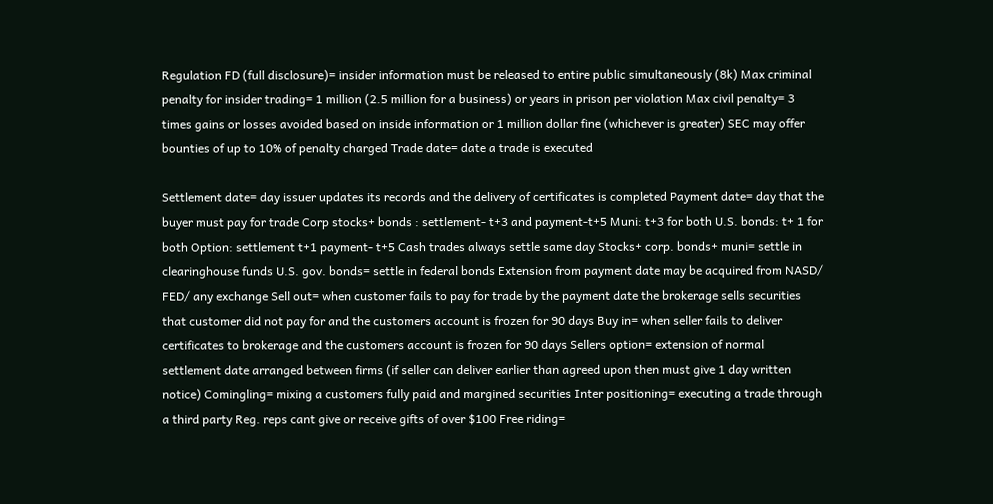Regulation FD (full disclosure)= insider information must be released to entire public simultaneously (8k) Max criminal penalty for insider trading= 1 million (2.5 million for a business) or years in prison per violation Max civil penalty= 3 times gains or losses avoided based on inside information or 1 million dollar fine (whichever is greater) SEC may offer bounties of up to 10% of penalty charged Trade date= date a trade is executed

Settlement date= day issuer updates its records and the delivery of certificates is completed Payment date= day that the buyer must pay for trade Corp stocks+ bonds : settlement- t+3 and payment-t+5 Muni: t+3 for both U.S. bonds: t+ 1 for both Option: settlement t+1 payment- t+5 Cash trades always settle same day Stocks+ corp. bonds+ muni= settle in clearinghouse funds U.S. gov. bonds= settle in federal bonds Extension from payment date may be acquired from NASD/ FED/ any exchange Sell out= when customer fails to pay for trade by the payment date the brokerage sells securities that customer did not pay for and the customers account is frozen for 90 days Buy in= when seller fails to deliver certificates to brokerage and the customers account is frozen for 90 days Sellers option= extension of normal settlement date arranged between firms (if seller can deliver earlier than agreed upon then must give 1 day written notice) Comingling= mixing a customers fully paid and margined securities Inter positioning= executing a trade through a third party Reg. reps cant give or receive gifts of over $100 Free riding=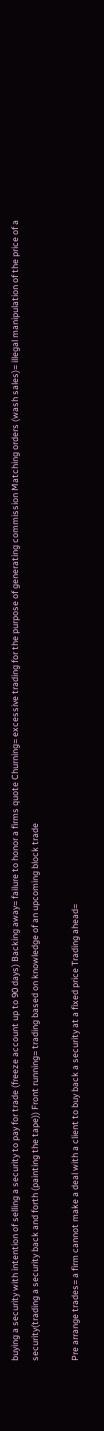buying a security with intention of selling a security to pay for trade (freeze account up to 90 days) Backing away= failure to honor a firms quote Churning= excessive trading for the purpose of generating commission Matching orders (wash sales)= illegal manipulation of the price of a security(trading a security back and forth (painting the tape)) Front running= trading based on knowledge of an upcoming block trade

Pre arrange trades= a firm cannot make a deal with a client to buy back a security at a fixed price Trading ahead=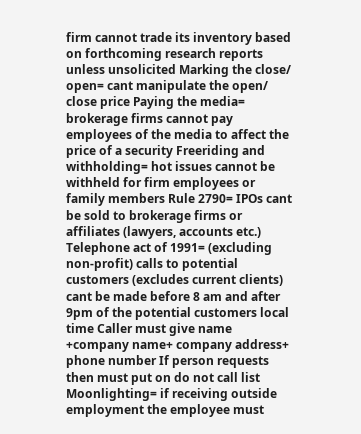firm cannot trade its inventory based on forthcoming research reports unless unsolicited Marking the close/ open= cant manipulate the open/ close price Paying the media= brokerage firms cannot pay employees of the media to affect the price of a security Freeriding and withholding= hot issues cannot be withheld for firm employees or family members Rule 2790= IPOs cant be sold to brokerage firms or affiliates (lawyers, accounts etc.) Telephone act of 1991= (excluding non-profit) calls to potential customers (excludes current clients) cant be made before 8 am and after 9pm of the potential customers local time Caller must give name +company name+ company address+ phone number If person requests then must put on do not call list Moonlighting= if receiving outside employment the employee must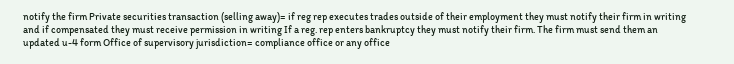notify the firm Private securities transaction (selling away)= if reg rep executes trades outside of their employment they must notify their firm in writing and if compensated they must receive permission in writing If a reg. rep enters bankruptcy they must notify their firm. The firm must send them an updated u-4 form Office of supervisory jurisdiction= compliance office or any office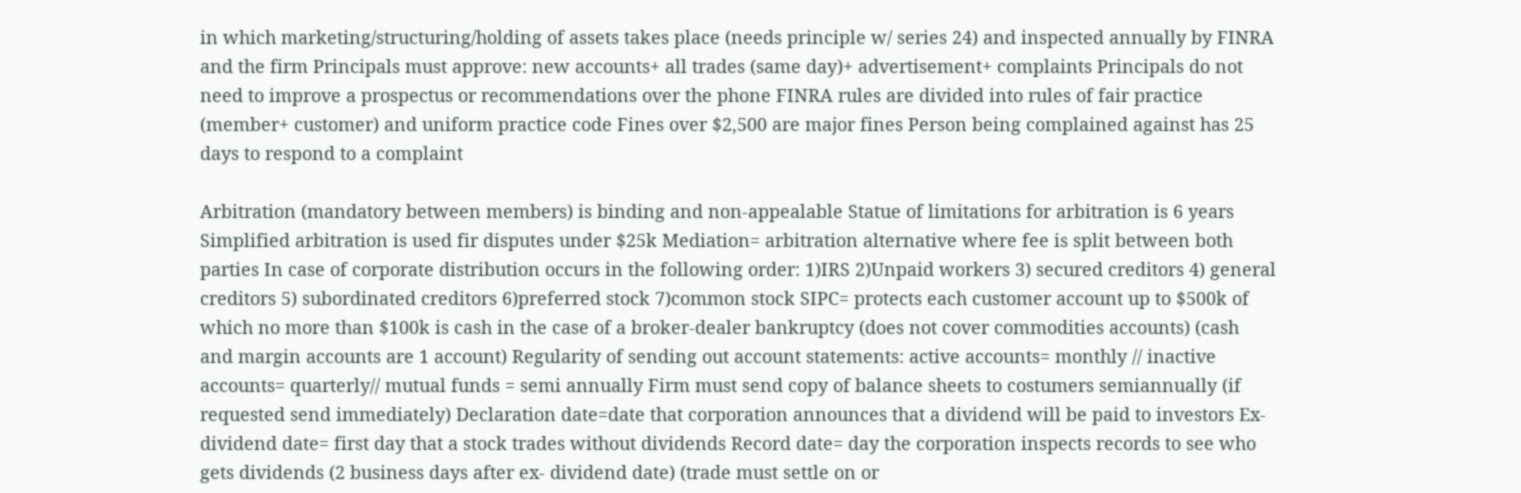in which marketing/structuring/holding of assets takes place (needs principle w/ series 24) and inspected annually by FINRA and the firm Principals must approve: new accounts+ all trades (same day)+ advertisement+ complaints Principals do not need to improve a prospectus or recommendations over the phone FINRA rules are divided into rules of fair practice (member+ customer) and uniform practice code Fines over $2,500 are major fines Person being complained against has 25 days to respond to a complaint

Arbitration (mandatory between members) is binding and non-appealable Statue of limitations for arbitration is 6 years Simplified arbitration is used fir disputes under $25k Mediation= arbitration alternative where fee is split between both parties In case of corporate distribution occurs in the following order: 1)IRS 2)Unpaid workers 3) secured creditors 4) general creditors 5) subordinated creditors 6)preferred stock 7)common stock SIPC= protects each customer account up to $500k of which no more than $100k is cash in the case of a broker-dealer bankruptcy (does not cover commodities accounts) (cash and margin accounts are 1 account) Regularity of sending out account statements: active accounts= monthly // inactive accounts= quarterly// mutual funds = semi annually Firm must send copy of balance sheets to costumers semiannually (if requested send immediately) Declaration date=date that corporation announces that a dividend will be paid to investors Ex- dividend date= first day that a stock trades without dividends Record date= day the corporation inspects records to see who gets dividends (2 business days after ex- dividend date) (trade must settle on or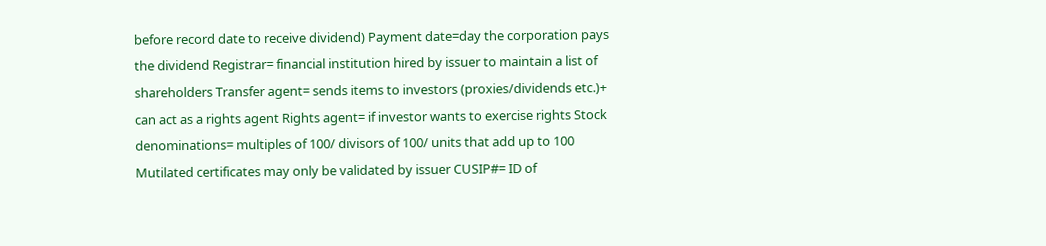before record date to receive dividend) Payment date=day the corporation pays the dividend Registrar= financial institution hired by issuer to maintain a list of shareholders Transfer agent= sends items to investors (proxies/dividends etc.)+ can act as a rights agent Rights agent= if investor wants to exercise rights Stock denominations= multiples of 100/ divisors of 100/ units that add up to 100 Mutilated certificates may only be validated by issuer CUSIP#= ID of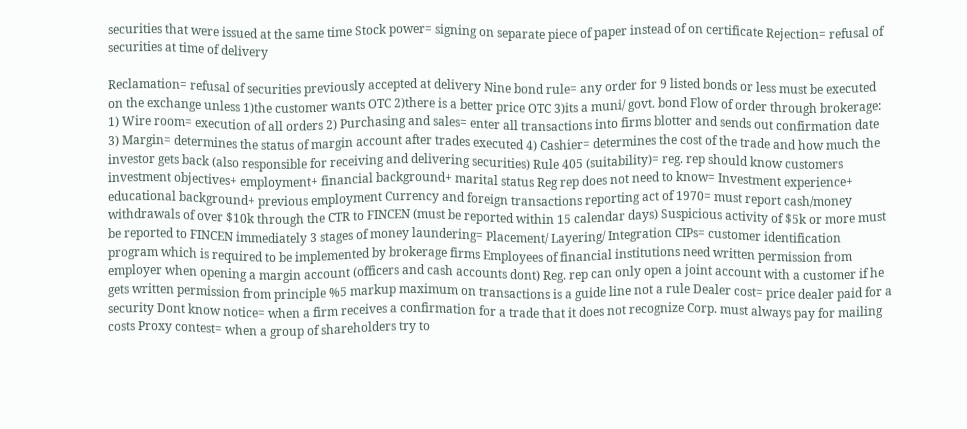securities that were issued at the same time Stock power= signing on separate piece of paper instead of on certificate Rejection= refusal of securities at time of delivery

Reclamation= refusal of securities previously accepted at delivery Nine bond rule= any order for 9 listed bonds or less must be executed on the exchange unless 1)the customer wants OTC 2)there is a better price OTC 3)its a muni/ govt. bond Flow of order through brokerage: 1) Wire room= execution of all orders 2) Purchasing and sales= enter all transactions into firms blotter and sends out confirmation date 3) Margin= determines the status of margin account after trades executed 4) Cashier= determines the cost of the trade and how much the investor gets back (also responsible for receiving and delivering securities) Rule 405 (suitability)= reg. rep should know customers investment objectives+ employment+ financial background+ marital status Reg rep does not need to know= Investment experience+ educational background+ previous employment Currency and foreign transactions reporting act of 1970= must report cash/money withdrawals of over $10k through the CTR to FINCEN (must be reported within 15 calendar days) Suspicious activity of $5k or more must be reported to FINCEN immediately 3 stages of money laundering= Placement/ Layering/ Integration CIPs= customer identification program which is required to be implemented by brokerage firms Employees of financial institutions need written permission from employer when opening a margin account (officers and cash accounts dont) Reg. rep can only open a joint account with a customer if he gets written permission from principle %5 markup maximum on transactions is a guide line not a rule Dealer cost= price dealer paid for a security Dont know notice= when a firm receives a confirmation for a trade that it does not recognize Corp. must always pay for mailing costs Proxy contest= when a group of shareholders try to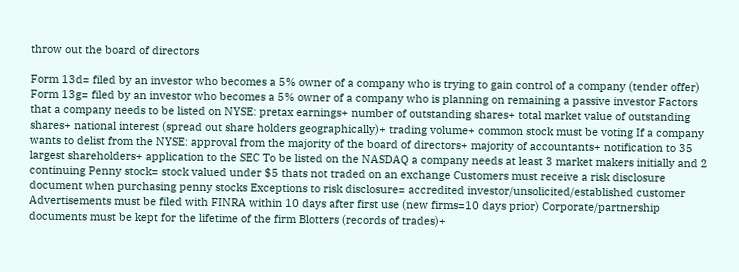throw out the board of directors

Form 13d= filed by an investor who becomes a 5% owner of a company who is trying to gain control of a company (tender offer) Form 13g= filed by an investor who becomes a 5% owner of a company who is planning on remaining a passive investor Factors that a company needs to be listed on NYSE: pretax earnings+ number of outstanding shares+ total market value of outstanding shares+ national interest (spread out share holders geographically)+ trading volume+ common stock must be voting If a company wants to delist from the NYSE: approval from the majority of the board of directors+ majority of accountants+ notification to 35 largest shareholders+ application to the SEC To be listed on the NASDAQ a company needs at least 3 market makers initially and 2 continuing Penny stock= stock valued under $5 thats not traded on an exchange Customers must receive a risk disclosure document when purchasing penny stocks Exceptions to risk disclosure= accredited investor/unsolicited/established customer Advertisements must be filed with FINRA within 10 days after first use (new firms=10 days prior) Corporate/partnership documents must be kept for the lifetime of the firm Blotters (records of trades)+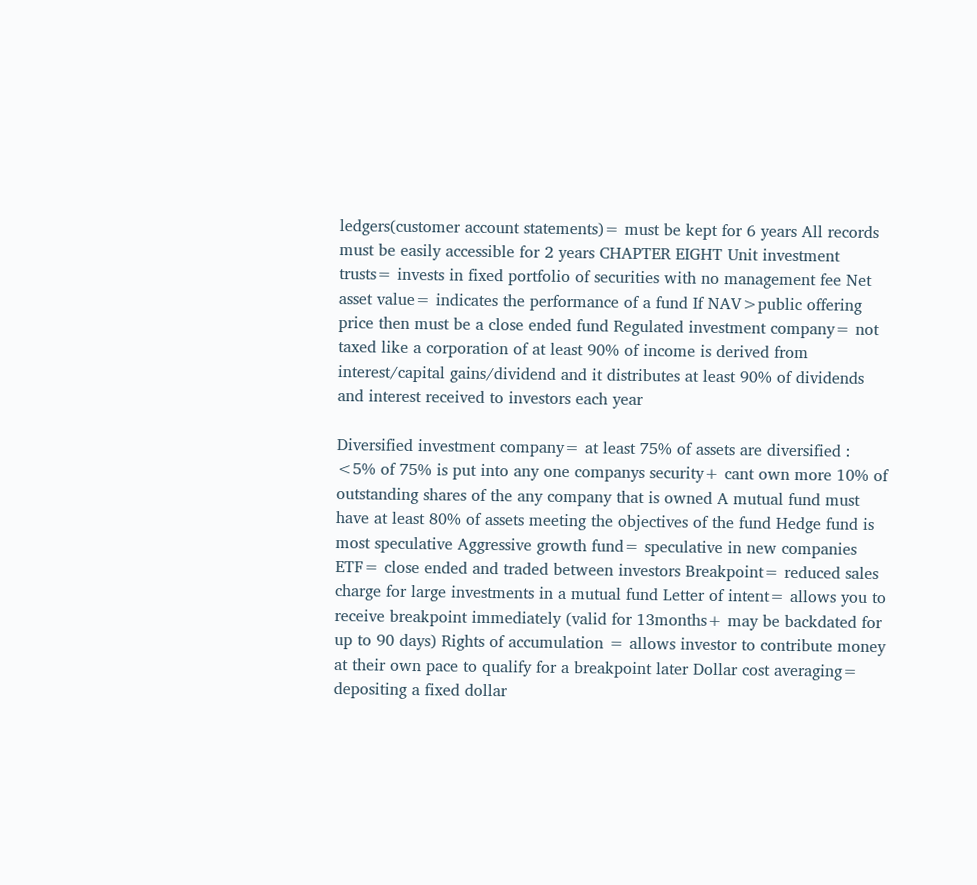ledgers(customer account statements)= must be kept for 6 years All records must be easily accessible for 2 years CHAPTER EIGHT Unit investment trusts= invests in fixed portfolio of securities with no management fee Net asset value= indicates the performance of a fund If NAV>public offering price then must be a close ended fund Regulated investment company= not taxed like a corporation of at least 90% of income is derived from interest/capital gains/dividend and it distributes at least 90% of dividends and interest received to investors each year

Diversified investment company= at least 75% of assets are diversified : <5% of 75% is put into any one companys security+ cant own more 10% of outstanding shares of the any company that is owned A mutual fund must have at least 80% of assets meeting the objectives of the fund Hedge fund is most speculative Aggressive growth fund= speculative in new companies ETF= close ended and traded between investors Breakpoint= reduced sales charge for large investments in a mutual fund Letter of intent= allows you to receive breakpoint immediately (valid for 13months+ may be backdated for up to 90 days) Rights of accumulation = allows investor to contribute money at their own pace to qualify for a breakpoint later Dollar cost averaging= depositing a fixed dollar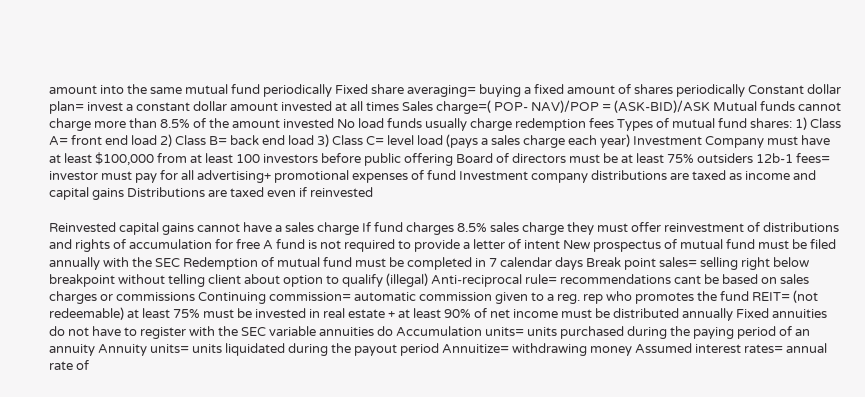amount into the same mutual fund periodically Fixed share averaging= buying a fixed amount of shares periodically Constant dollar plan= invest a constant dollar amount invested at all times Sales charge=( POP- NAV)/POP = (ASK-BID)/ASK Mutual funds cannot charge more than 8.5% of the amount invested No load funds usually charge redemption fees Types of mutual fund shares: 1) Class A= front end load 2) Class B= back end load 3) Class C= level load (pays a sales charge each year) Investment Company must have at least $100,000 from at least 100 investors before public offering Board of directors must be at least 75% outsiders 12b-1 fees= investor must pay for all advertising+ promotional expenses of fund Investment company distributions are taxed as income and capital gains Distributions are taxed even if reinvested

Reinvested capital gains cannot have a sales charge If fund charges 8.5% sales charge they must offer reinvestment of distributions and rights of accumulation for free A fund is not required to provide a letter of intent New prospectus of mutual fund must be filed annually with the SEC Redemption of mutual fund must be completed in 7 calendar days Break point sales= selling right below breakpoint without telling client about option to qualify (illegal) Anti-reciprocal rule= recommendations cant be based on sales charges or commissions Continuing commission= automatic commission given to a reg. rep who promotes the fund REIT= (not redeemable) at least 75% must be invested in real estate + at least 90% of net income must be distributed annually Fixed annuities do not have to register with the SEC variable annuities do Accumulation units= units purchased during the paying period of an annuity Annuity units= units liquidated during the payout period Annuitize= withdrawing money Assumed interest rates= annual rate of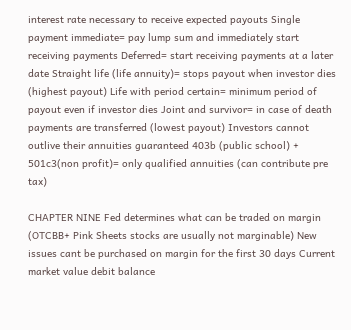interest rate necessary to receive expected payouts Single payment immediate= pay lump sum and immediately start receiving payments Deferred= start receiving payments at a later date Straight life (life annuity)= stops payout when investor dies (highest payout) Life with period certain= minimum period of payout even if investor dies Joint and survivor= in case of death payments are transferred (lowest payout) Investors cannot outlive their annuities guaranteed 403b (public school) + 501c3(non profit)= only qualified annuities (can contribute pre tax)

CHAPTER NINE Fed determines what can be traded on margin (OTCBB+ Pink Sheets stocks are usually not marginable) New issues cant be purchased on margin for the first 30 days Current market value debit balance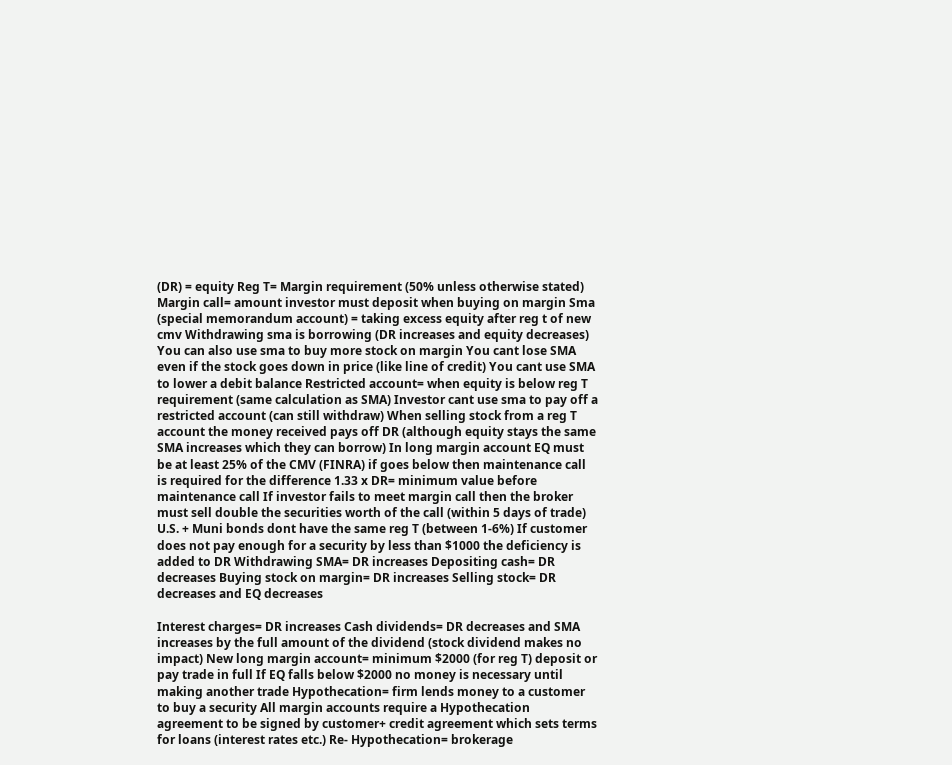(DR) = equity Reg T= Margin requirement (50% unless otherwise stated) Margin call= amount investor must deposit when buying on margin Sma (special memorandum account) = taking excess equity after reg t of new cmv Withdrawing sma is borrowing (DR increases and equity decreases) You can also use sma to buy more stock on margin You cant lose SMA even if the stock goes down in price (like line of credit) You cant use SMA to lower a debit balance Restricted account= when equity is below reg T requirement (same calculation as SMA) Investor cant use sma to pay off a restricted account (can still withdraw) When selling stock from a reg T account the money received pays off DR (although equity stays the same SMA increases which they can borrow) In long margin account EQ must be at least 25% of the CMV (FINRA) if goes below then maintenance call is required for the difference 1.33 x DR= minimum value before maintenance call If investor fails to meet margin call then the broker must sell double the securities worth of the call (within 5 days of trade) U.S. + Muni bonds dont have the same reg T (between 1-6%) If customer does not pay enough for a security by less than $1000 the deficiency is added to DR Withdrawing SMA= DR increases Depositing cash= DR decreases Buying stock on margin= DR increases Selling stock= DR decreases and EQ decreases

Interest charges= DR increases Cash dividends= DR decreases and SMA increases by the full amount of the dividend (stock dividend makes no impact) New long margin account= minimum $2000 (for reg T) deposit or pay trade in full If EQ falls below $2000 no money is necessary until making another trade Hypothecation= firm lends money to a customer to buy a security All margin accounts require a Hypothecation agreement to be signed by customer+ credit agreement which sets terms for loans (interest rates etc.) Re- Hypothecation= brokerage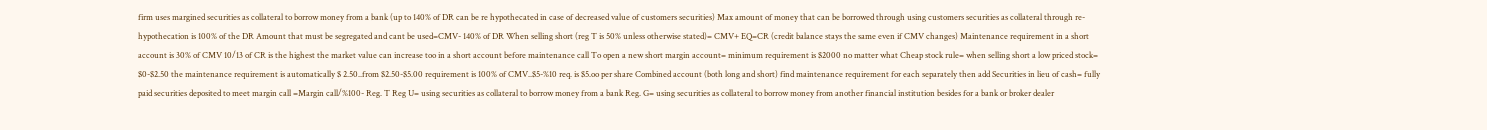firm uses margined securities as collateral to borrow money from a bank (up to 140% of DR can be re hypothecated in case of decreased value of customers securities) Max amount of money that can be borrowed through using customers securities as collateral through re-hypothecation is 100% of the DR Amount that must be segregated and cant be used=CMV- 140% of DR When selling short (reg T is 50% unless otherwise stated)= CMV+ EQ=CR (credit balance stays the same even if CMV changes) Maintenance requirement in a short account is 30% of CMV 10/13 of CR is the highest the market value can increase too in a short account before maintenance call To open a new short margin account= minimum requirement is $2000 no matter what Cheap stock rule= when selling short a low priced stock= $0-$2.50 the maintenance requirement is automatically $ 2.50..from $2.50-$5.00 requirement is 100% of CMV..$5-%10 req. is $5.oo per share Combined account (both long and short) find maintenance requirement for each separately then add Securities in lieu of cash= fully paid securities deposited to meet margin call =Margin call/%100- Reg. T Reg U= using securities as collateral to borrow money from a bank Reg. G= using securities as collateral to borrow money from another financial institution besides for a bank or broker dealer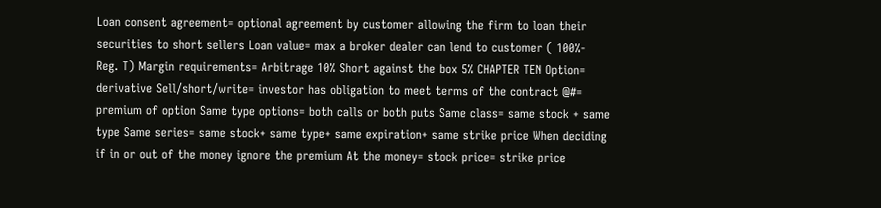Loan consent agreement= optional agreement by customer allowing the firm to loan their securities to short sellers Loan value= max a broker dealer can lend to customer ( 100%- Reg. T) Margin requirements= Arbitrage 10% Short against the box 5% CHAPTER TEN Option= derivative Sell/short/write= investor has obligation to meet terms of the contract @#= premium of option Same type options= both calls or both puts Same class= same stock + same type Same series= same stock+ same type+ same expiration+ same strike price When deciding if in or out of the money ignore the premium At the money= stock price= strike price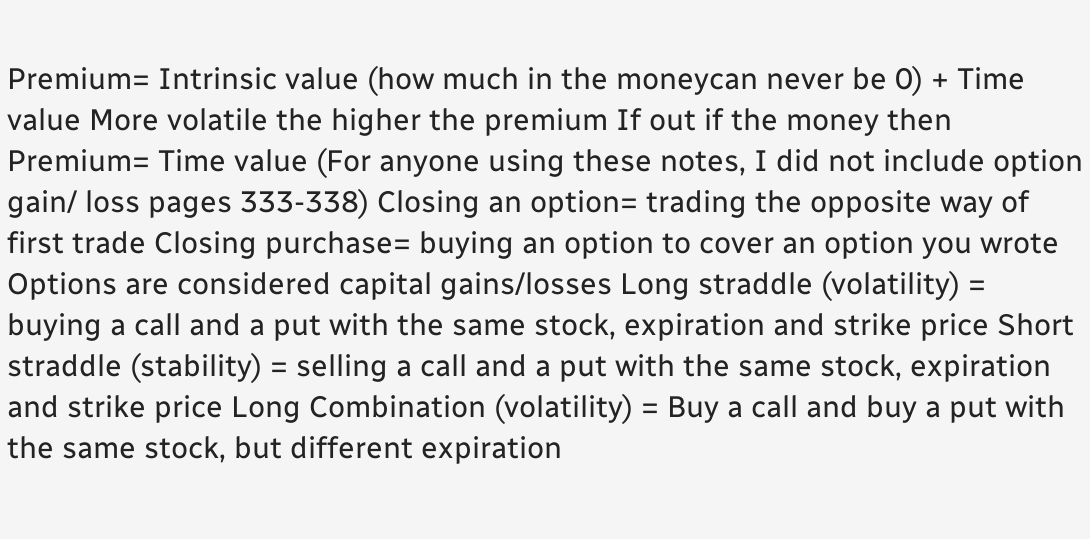Premium= Intrinsic value (how much in the moneycan never be 0) + Time value More volatile the higher the premium If out if the money then Premium= Time value (For anyone using these notes, I did not include option gain/ loss pages 333-338) Closing an option= trading the opposite way of first trade Closing purchase= buying an option to cover an option you wrote Options are considered capital gains/losses Long straddle (volatility) = buying a call and a put with the same stock, expiration and strike price Short straddle (stability) = selling a call and a put with the same stock, expiration and strike price Long Combination (volatility) = Buy a call and buy a put with the same stock, but different expiration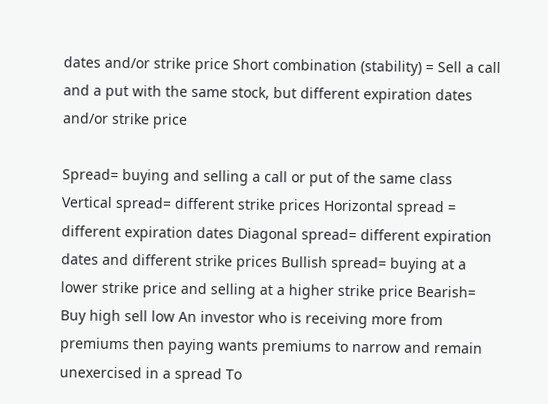dates and/or strike price Short combination (stability) = Sell a call and a put with the same stock, but different expiration dates and/or strike price

Spread= buying and selling a call or put of the same class Vertical spread= different strike prices Horizontal spread = different expiration dates Diagonal spread= different expiration dates and different strike prices Bullish spread= buying at a lower strike price and selling at a higher strike price Bearish= Buy high sell low An investor who is receiving more from premiums then paying wants premiums to narrow and remain unexercised in a spread To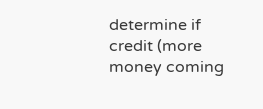determine if credit (more money coming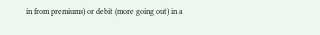in from premiums) or debit (more going out) in a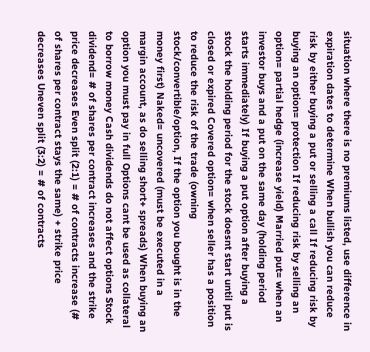situation where there is no premiums listed, use difference in expiration dates to determine When bullish you can reduce risk by either buying a put or selling a call If reducing risk by buying an option= protection If reducing risk by selling an option= partial hedge (increase yield) Married put= when an investor buys and a put on the same day (holding period starts immediately) If buying a put option after buying a stock the holding period for the stock doesnt start until put is closed or expired Covered option= when seller has a position to reduce the risk of the trade (owning stock/convertible/option, If the option you bought is in the money first) Naked= uncovered (must be executed in a margin account, as do selling short+ spreads) When buying an option you must pay in full Options cant be used as collateral to borrow money Cash dividends do not affect options Stock dividend= # of shares per contract increases and the strike price decreases Even split (2:1) = # of contracts increase (# of shares per contract stays the same) + strike price decreases Uneven split (3:2) = # of contracts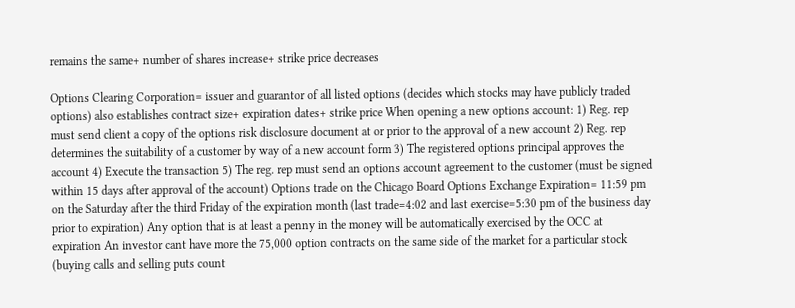remains the same+ number of shares increase+ strike price decreases

Options Clearing Corporation= issuer and guarantor of all listed options (decides which stocks may have publicly traded options) also establishes contract size+ expiration dates+ strike price When opening a new options account: 1) Reg. rep must send client a copy of the options risk disclosure document at or prior to the approval of a new account 2) Reg. rep determines the suitability of a customer by way of a new account form 3) The registered options principal approves the account 4) Execute the transaction 5) The reg. rep must send an options account agreement to the customer (must be signed within 15 days after approval of the account) Options trade on the Chicago Board Options Exchange Expiration= 11:59 pm on the Saturday after the third Friday of the expiration month (last trade=4:02 and last exercise=5:30 pm of the business day prior to expiration) Any option that is at least a penny in the money will be automatically exercised by the OCC at expiration An investor cant have more the 75,000 option contracts on the same side of the market for a particular stock (buying calls and selling puts count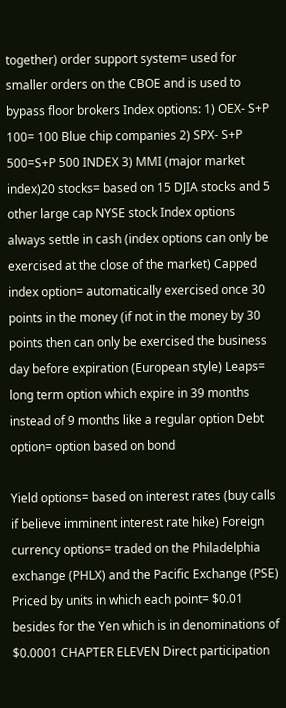together) order support system= used for smaller orders on the CBOE and is used to bypass floor brokers Index options: 1) OEX- S+P 100= 100 Blue chip companies 2) SPX- S+P 500=S+P 500 INDEX 3) MMI (major market index)20 stocks= based on 15 DJIA stocks and 5 other large cap NYSE stock Index options always settle in cash (index options can only be exercised at the close of the market) Capped index option= automatically exercised once 30 points in the money (if not in the money by 30 points then can only be exercised the business day before expiration (European style) Leaps= long term option which expire in 39 months instead of 9 months like a regular option Debt option= option based on bond

Yield options= based on interest rates (buy calls if believe imminent interest rate hike) Foreign currency options= traded on the Philadelphia exchange (PHLX) and the Pacific Exchange (PSE) Priced by units in which each point= $0.01 besides for the Yen which is in denominations of $0.0001 CHAPTER ELEVEN Direct participation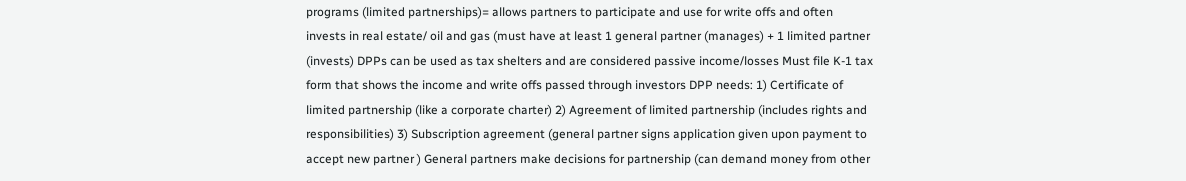programs (limited partnerships)= allows partners to participate and use for write offs and often invests in real estate/ oil and gas (must have at least 1 general partner (manages) + 1 limited partner (invests) DPPs can be used as tax shelters and are considered passive income/losses Must file K-1 tax form that shows the income and write offs passed through investors DPP needs: 1) Certificate of limited partnership (like a corporate charter) 2) Agreement of limited partnership (includes rights and responsibilities) 3) Subscription agreement (general partner signs application given upon payment to accept new partner ) General partners make decisions for partnership (can demand money from other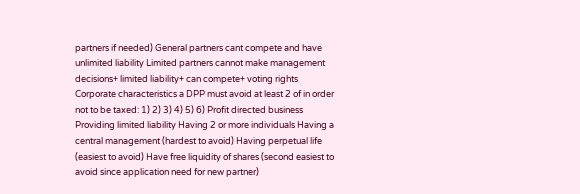partners if needed) General partners cant compete and have unlimited liability Limited partners cannot make management decisions+ limited liability+ can compete+ voting rights Corporate characteristics a DPP must avoid at least 2 of in order not to be taxed: 1) 2) 3) 4) 5) 6) Profit directed business Providing limited liability Having 2 or more individuals Having a central management (hardest to avoid) Having perpetual life (easiest to avoid) Have free liquidity of shares (second easiest to avoid since application need for new partner)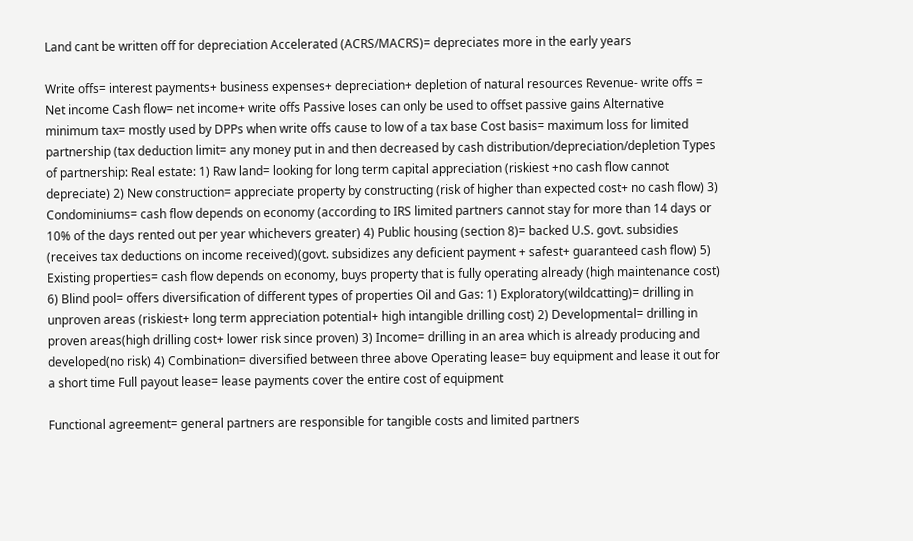Land cant be written off for depreciation Accelerated (ACRS/MACRS)= depreciates more in the early years

Write offs= interest payments+ business expenses+ depreciation+ depletion of natural resources Revenue- write offs = Net income Cash flow= net income+ write offs Passive loses can only be used to offset passive gains Alternative minimum tax= mostly used by DPPs when write offs cause to low of a tax base Cost basis= maximum loss for limited partnership (tax deduction limit= any money put in and then decreased by cash distribution/depreciation/depletion Types of partnership: Real estate: 1) Raw land= looking for long term capital appreciation (riskiest +no cash flow cannot depreciate) 2) New construction= appreciate property by constructing (risk of higher than expected cost+ no cash flow) 3) Condominiums= cash flow depends on economy (according to IRS limited partners cannot stay for more than 14 days or 10% of the days rented out per year whichevers greater) 4) Public housing (section 8)= backed U.S. govt. subsidies (receives tax deductions on income received)(govt. subsidizes any deficient payment + safest+ guaranteed cash flow) 5) Existing properties= cash flow depends on economy, buys property that is fully operating already (high maintenance cost) 6) Blind pool= offers diversification of different types of properties Oil and Gas: 1) Exploratory(wildcatting)= drilling in unproven areas (riskiest+ long term appreciation potential+ high intangible drilling cost) 2) Developmental= drilling in proven areas(high drilling cost+ lower risk since proven) 3) Income= drilling in an area which is already producing and developed(no risk) 4) Combination= diversified between three above Operating lease= buy equipment and lease it out for a short time Full payout lease= lease payments cover the entire cost of equipment

Functional agreement= general partners are responsible for tangible costs and limited partners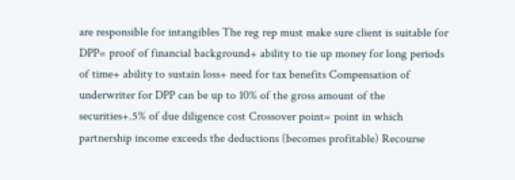are responsible for intangibles The reg rep must make sure client is suitable for DPP= proof of financial background+ ability to tie up money for long periods of time+ ability to sustain loss+ need for tax benefits Compensation of underwriter for DPP can be up to 10% of the gross amount of the securities+.5% of due diligence cost Crossover point= point in which partnership income exceeds the deductions (becomes profitable) Recourse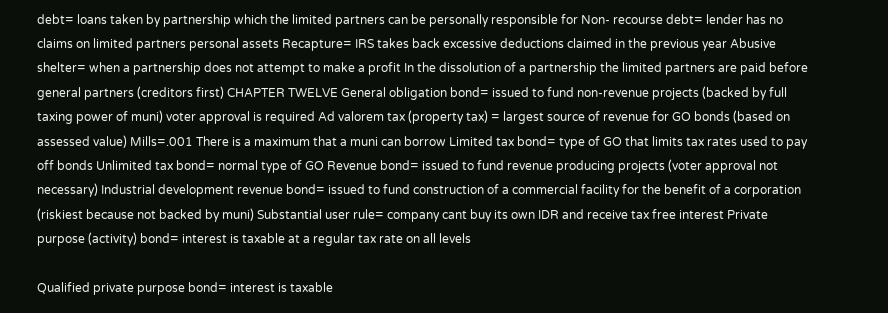debt= loans taken by partnership which the limited partners can be personally responsible for Non- recourse debt= lender has no claims on limited partners personal assets Recapture= IRS takes back excessive deductions claimed in the previous year Abusive shelter= when a partnership does not attempt to make a profit In the dissolution of a partnership the limited partners are paid before general partners (creditors first) CHAPTER TWELVE General obligation bond= issued to fund non-revenue projects (backed by full taxing power of muni) voter approval is required Ad valorem tax (property tax) = largest source of revenue for GO bonds (based on assessed value) Mills=.001 There is a maximum that a muni can borrow Limited tax bond= type of GO that limits tax rates used to pay off bonds Unlimited tax bond= normal type of GO Revenue bond= issued to fund revenue producing projects (voter approval not necessary) Industrial development revenue bond= issued to fund construction of a commercial facility for the benefit of a corporation (riskiest because not backed by muni) Substantial user rule= company cant buy its own IDR and receive tax free interest Private purpose (activity) bond= interest is taxable at a regular tax rate on all levels

Qualified private purpose bond= interest is taxable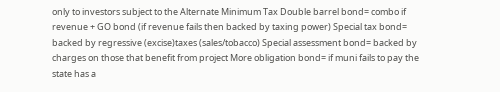only to investors subject to the Alternate Minimum Tax Double barrel bond= combo if revenue + GO bond (if revenue fails then backed by taxing power) Special tax bond= backed by regressive (excise)taxes (sales/tobacco) Special assessment bond= backed by charges on those that benefit from project More obligation bond= if muni fails to pay the state has a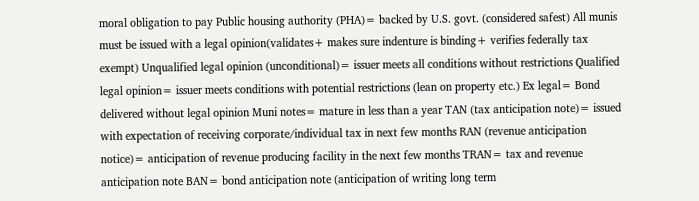moral obligation to pay Public housing authority (PHA)= backed by U.S. govt. (considered safest) All munis must be issued with a legal opinion(validates+ makes sure indenture is binding+ verifies federally tax exempt) Unqualified legal opinion (unconditional)= issuer meets all conditions without restrictions Qualified legal opinion= issuer meets conditions with potential restrictions (lean on property etc.) Ex legal= Bond delivered without legal opinion Muni notes= mature in less than a year TAN (tax anticipation note)= issued with expectation of receiving corporate/individual tax in next few months RAN (revenue anticipation notice)= anticipation of revenue producing facility in the next few months TRAN= tax and revenue anticipation note BAN= bond anticipation note (anticipation of writing long term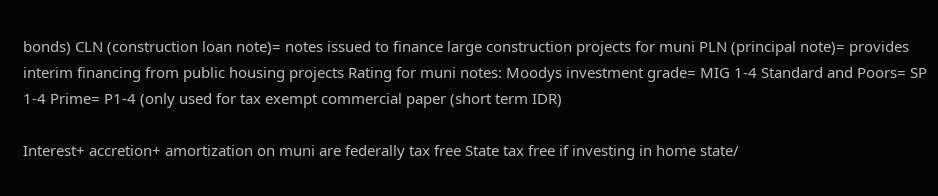bonds) CLN (construction loan note)= notes issued to finance large construction projects for muni PLN (principal note)= provides interim financing from public housing projects Rating for muni notes: Moodys investment grade= MIG 1-4 Standard and Poors= SP 1-4 Prime= P1-4 (only used for tax exempt commercial paper (short term IDR)

Interest+ accretion+ amortization on muni are federally tax free State tax free if investing in home state/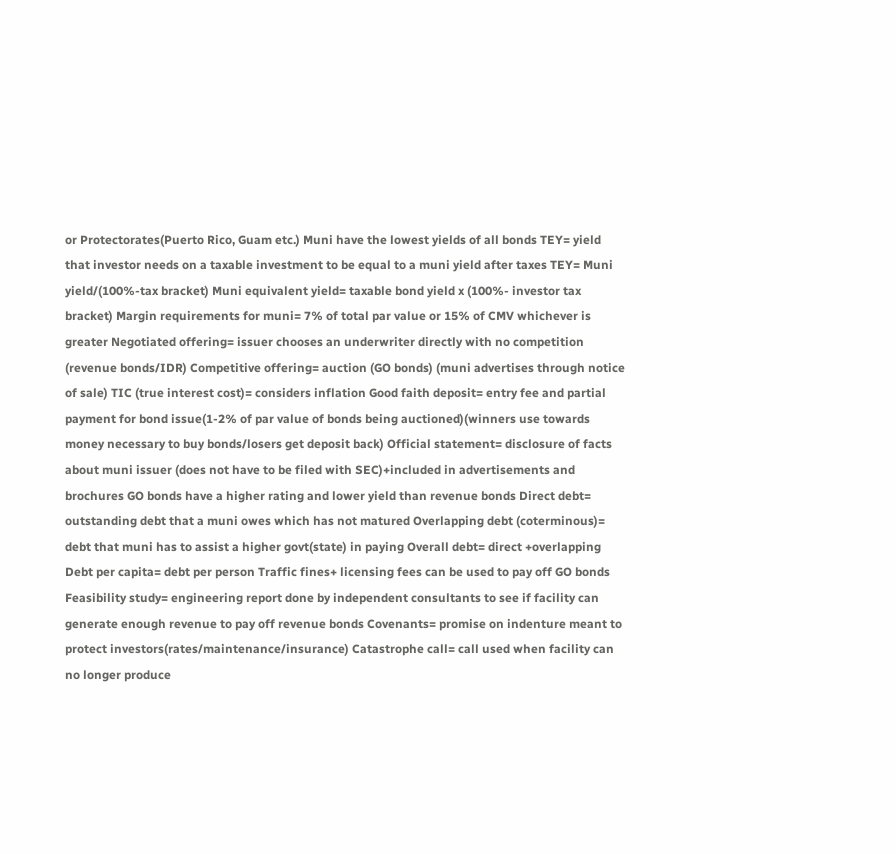or Protectorates(Puerto Rico, Guam etc.) Muni have the lowest yields of all bonds TEY= yield that investor needs on a taxable investment to be equal to a muni yield after taxes TEY= Muni yield/(100%-tax bracket) Muni equivalent yield= taxable bond yield x (100%- investor tax bracket) Margin requirements for muni= 7% of total par value or 15% of CMV whichever is greater Negotiated offering= issuer chooses an underwriter directly with no competition (revenue bonds/IDR) Competitive offering= auction (GO bonds) (muni advertises through notice of sale) TIC (true interest cost)= considers inflation Good faith deposit= entry fee and partial payment for bond issue(1-2% of par value of bonds being auctioned)(winners use towards money necessary to buy bonds/losers get deposit back) Official statement= disclosure of facts about muni issuer (does not have to be filed with SEC)+included in advertisements and brochures GO bonds have a higher rating and lower yield than revenue bonds Direct debt= outstanding debt that a muni owes which has not matured Overlapping debt (coterminous)= debt that muni has to assist a higher govt(state) in paying Overall debt= direct +overlapping Debt per capita= debt per person Traffic fines+ licensing fees can be used to pay off GO bonds Feasibility study= engineering report done by independent consultants to see if facility can generate enough revenue to pay off revenue bonds Covenants= promise on indenture meant to protect investors(rates/maintenance/insurance) Catastrophe call= call used when facility can no longer produce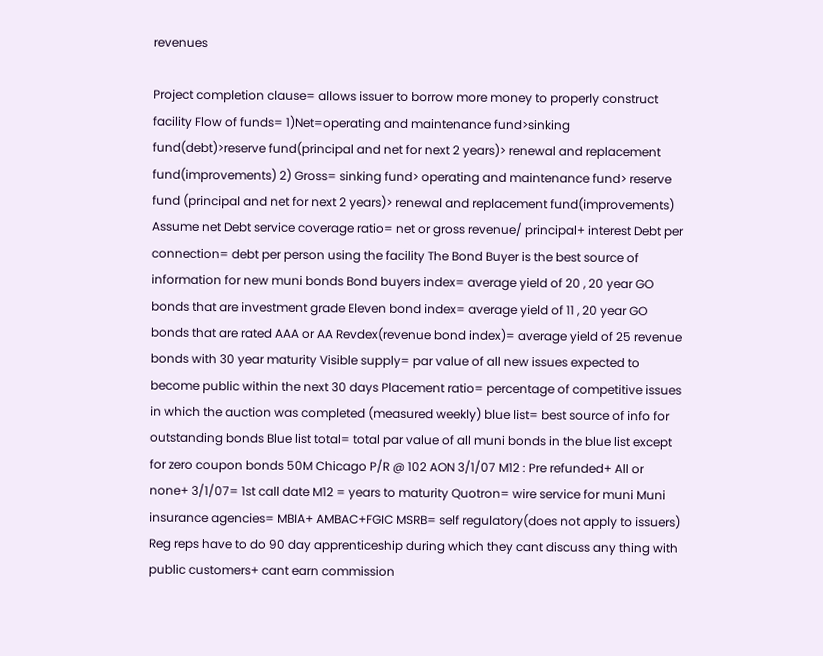revenues

Project completion clause= allows issuer to borrow more money to properly construct facility Flow of funds= 1)Net=operating and maintenance fund>sinking fund(debt)>reserve fund(principal and net for next 2 years)> renewal and replacement fund(improvements) 2) Gross= sinking fund> operating and maintenance fund> reserve fund (principal and net for next 2 years)> renewal and replacement fund(improvements) Assume net Debt service coverage ratio= net or gross revenue/ principal+ interest Debt per connection= debt per person using the facility The Bond Buyer is the best source of information for new muni bonds Bond buyers index= average yield of 20 , 20 year GO bonds that are investment grade Eleven bond index= average yield of 11 , 20 year GO bonds that are rated AAA or AA Revdex(revenue bond index)= average yield of 25 revenue bonds with 30 year maturity Visible supply= par value of all new issues expected to become public within the next 30 days Placement ratio= percentage of competitive issues in which the auction was completed (measured weekly) blue list= best source of info for outstanding bonds Blue list total= total par value of all muni bonds in the blue list except for zero coupon bonds 50M Chicago P/R @ 102 AON 3/1/07 M12 : Pre refunded+ All or none+ 3/1/07= 1st call date M12 = years to maturity Quotron= wire service for muni Muni insurance agencies= MBIA+ AMBAC+FGIC MSRB= self regulatory(does not apply to issuers) Reg reps have to do 90 day apprenticeship during which they cant discuss any thing with public customers+ cant earn commission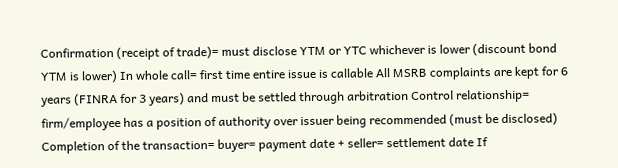Confirmation (receipt of trade)= must disclose YTM or YTC whichever is lower (discount bond YTM is lower) In whole call= first time entire issue is callable All MSRB complaints are kept for 6 years (FINRA for 3 years) and must be settled through arbitration Control relationship= firm/employee has a position of authority over issuer being recommended (must be disclosed) Completion of the transaction= buyer= payment date + seller= settlement date If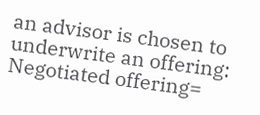an advisor is chosen to underwrite an offering: Negotiated offering=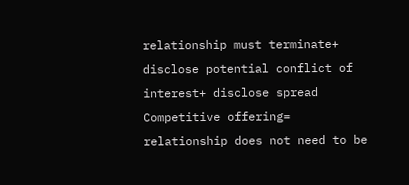relationship must terminate+ disclose potential conflict of interest+ disclose spread Competitive offering= relationship does not need to be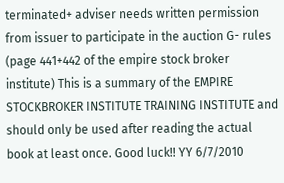terminated+ adviser needs written permission from issuer to participate in the auction G- rules (page 441+442 of the empire stock broker institute) This is a summary of the EMPIRE STOCKBROKER INSTITUTE TRAINING INSTITUTE and should only be used after reading the actual book at least once. Good luck!! YY 6/7/2010